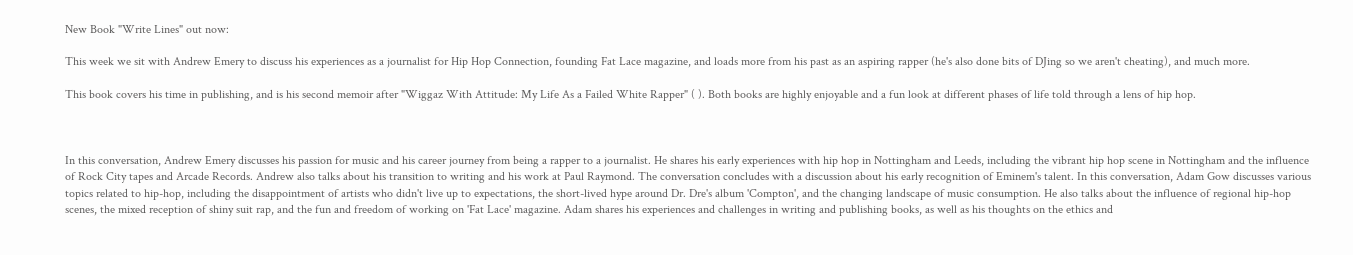New Book "Write Lines" out now:

This week we sit with Andrew Emery to discuss his experiences as a journalist for Hip Hop Connection, founding Fat Lace magazine, and loads more from his past as an aspiring rapper (he's also done bits of DJing so we aren't cheating), and much more.

This book covers his time in publishing, and is his second memoir after "Wiggaz With Attitude: My Life As a Failed White Rapper" ( ). Both books are highly enjoyable and a fun look at different phases of life told through a lens of hip hop.



In this conversation, Andrew Emery discusses his passion for music and his career journey from being a rapper to a journalist. He shares his early experiences with hip hop in Nottingham and Leeds, including the vibrant hip hop scene in Nottingham and the influence of Rock City tapes and Arcade Records. Andrew also talks about his transition to writing and his work at Paul Raymond. The conversation concludes with a discussion about his early recognition of Eminem's talent. In this conversation, Adam Gow discusses various topics related to hip-hop, including the disappointment of artists who didn't live up to expectations, the short-lived hype around Dr. Dre's album 'Compton', and the changing landscape of music consumption. He also talks about the influence of regional hip-hop scenes, the mixed reception of shiny suit rap, and the fun and freedom of working on 'Fat Lace' magazine. Adam shares his experiences and challenges in writing and publishing books, as well as his thoughts on the ethics and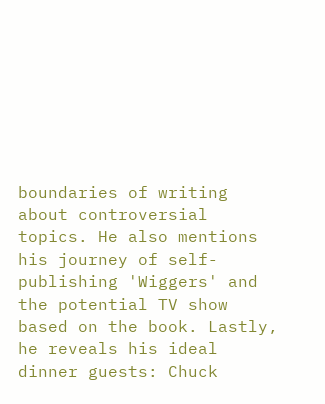boundaries of writing about controversial topics. He also mentions his journey of self-publishing 'Wiggers' and the potential TV show based on the book. Lastly, he reveals his ideal dinner guests: Chuck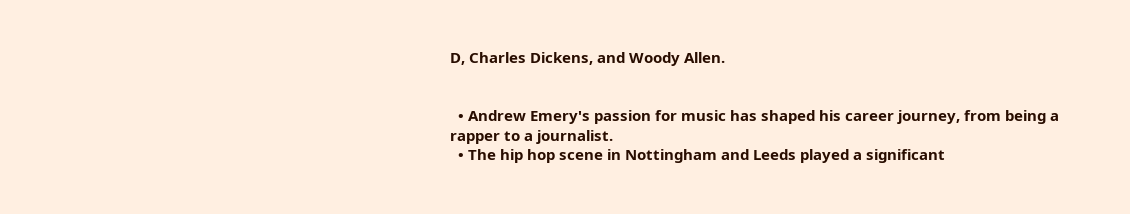D, Charles Dickens, and Woody Allen.


  • Andrew Emery's passion for music has shaped his career journey, from being a rapper to a journalist.
  • The hip hop scene in Nottingham and Leeds played a significant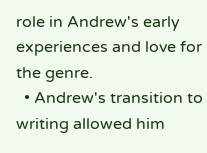role in Andrew's early experiences and love for the genre.
  • Andrew's transition to writing allowed him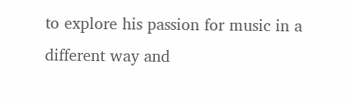to explore his passion for music in a different way and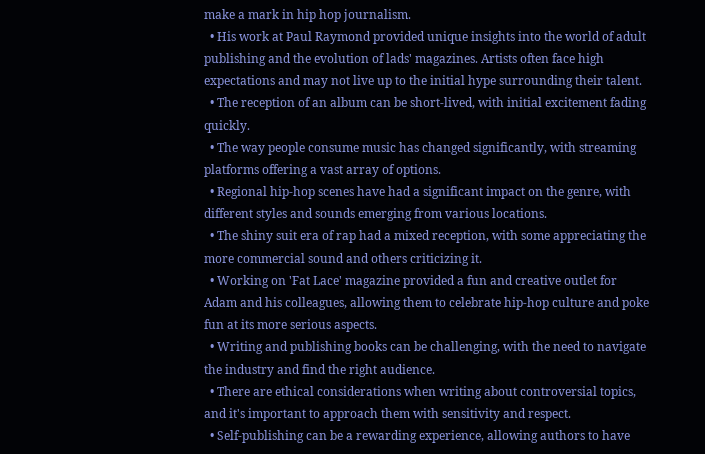make a mark in hip hop journalism.
  • His work at Paul Raymond provided unique insights into the world of adult publishing and the evolution of lads' magazines. Artists often face high expectations and may not live up to the initial hype surrounding their talent.
  • The reception of an album can be short-lived, with initial excitement fading quickly.
  • The way people consume music has changed significantly, with streaming platforms offering a vast array of options.
  • Regional hip-hop scenes have had a significant impact on the genre, with different styles and sounds emerging from various locations.
  • The shiny suit era of rap had a mixed reception, with some appreciating the more commercial sound and others criticizing it.
  • Working on 'Fat Lace' magazine provided a fun and creative outlet for Adam and his colleagues, allowing them to celebrate hip-hop culture and poke fun at its more serious aspects.
  • Writing and publishing books can be challenging, with the need to navigate the industry and find the right audience.
  • There are ethical considerations when writing about controversial topics, and it's important to approach them with sensitivity and respect.
  • Self-publishing can be a rewarding experience, allowing authors to have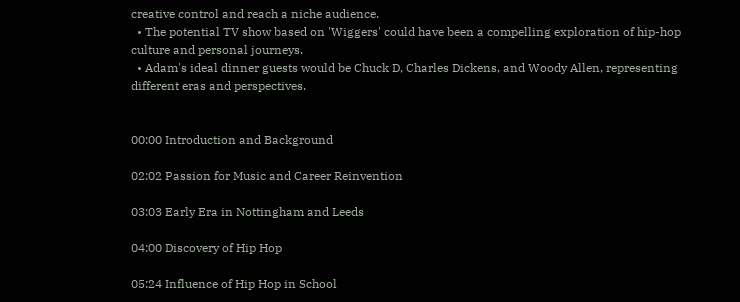creative control and reach a niche audience.
  • The potential TV show based on 'Wiggers' could have been a compelling exploration of hip-hop culture and personal journeys.
  • Adam's ideal dinner guests would be Chuck D, Charles Dickens, and Woody Allen, representing different eras and perspectives.


00:00 Introduction and Background

02:02 Passion for Music and Career Reinvention

03:03 Early Era in Nottingham and Leeds

04:00 Discovery of Hip Hop

05:24 Influence of Hip Hop in School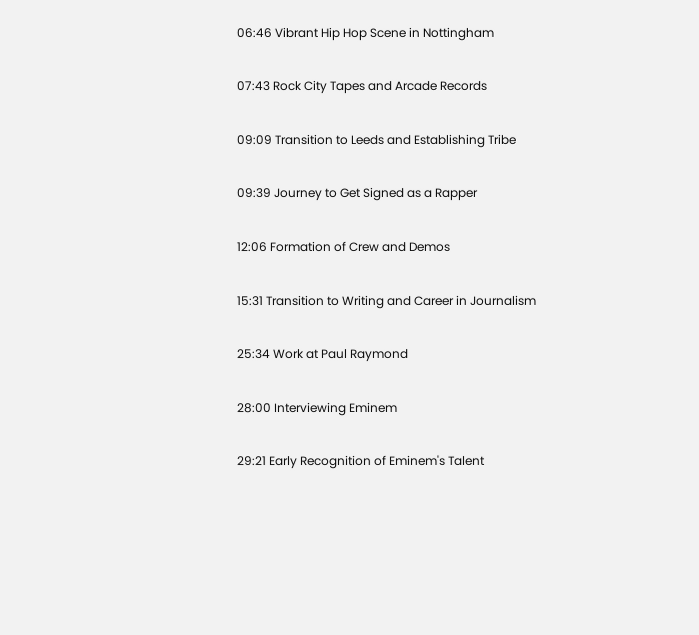06:46 Vibrant Hip Hop Scene in Nottingham

07:43 Rock City Tapes and Arcade Records

09:09 Transition to Leeds and Establishing Tribe

09:39 Journey to Get Signed as a Rapper

12:06 Formation of Crew and Demos

15:31 Transition to Writing and Career in Journalism

25:34 Work at Paul Raymond

28:00 Interviewing Eminem

29:21 Early Recognition of Eminem's Talent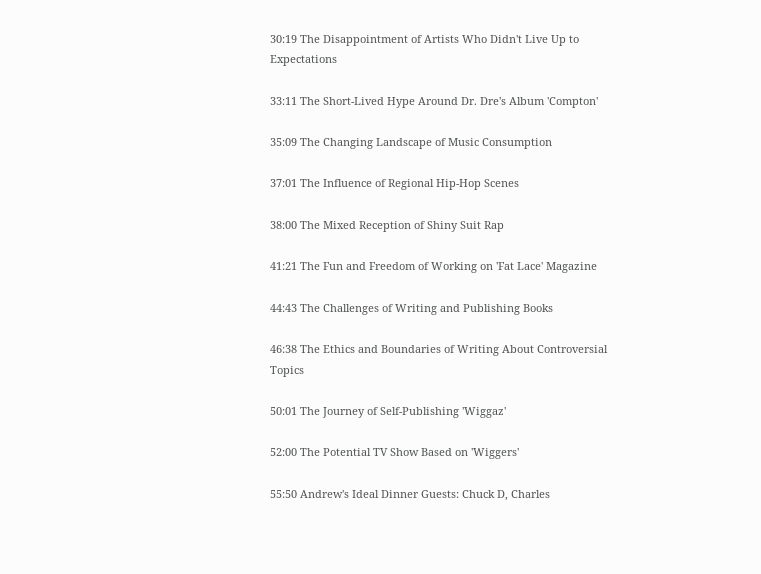30:19 The Disappointment of Artists Who Didn't Live Up to Expectations

33:11 The Short-Lived Hype Around Dr. Dre's Album 'Compton'

35:09 The Changing Landscape of Music Consumption

37:01 The Influence of Regional Hip-Hop Scenes

38:00 The Mixed Reception of Shiny Suit Rap

41:21 The Fun and Freedom of Working on 'Fat Lace' Magazine

44:43 The Challenges of Writing and Publishing Books

46:38 The Ethics and Boundaries of Writing About Controversial Topics

50:01 The Journey of Self-Publishing 'Wiggaz'

52:00 The Potential TV Show Based on 'Wiggers'

55:50 Andrew's Ideal Dinner Guests: Chuck D, Charles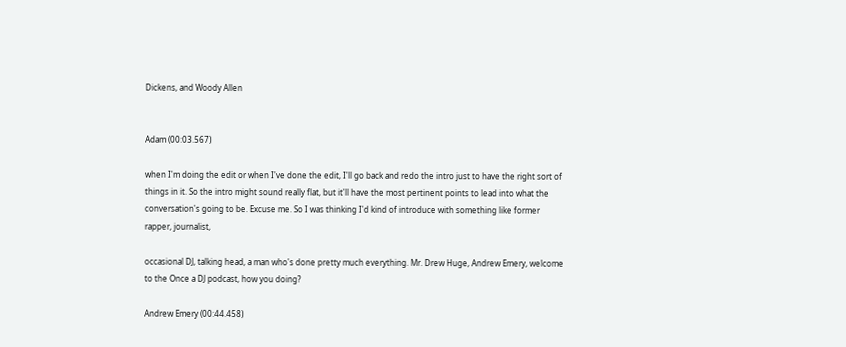Dickens, and Woody Allen


Adam (00:03.567)

when I'm doing the edit or when I've done the edit, I'll go back and redo the intro just to have the right sort of things in it. So the intro might sound really flat, but it'll have the most pertinent points to lead into what the conversation's going to be. Excuse me. So I was thinking I'd kind of introduce with something like former rapper, journalist,

occasional DJ, talking head, a man who's done pretty much everything. Mr. Drew Huge, Andrew Emery, welcome to the Once a DJ podcast, how you doing?

Andrew Emery (00:44.458)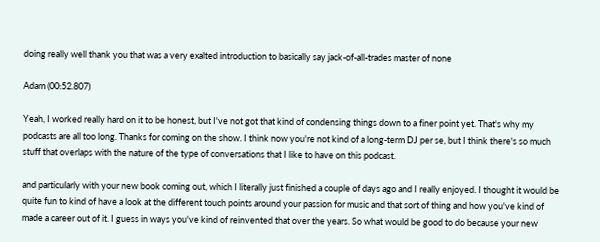doing really well thank you that was a very exalted introduction to basically say jack-of-all-trades master of none

Adam (00:52.807)

Yeah, I worked really hard on it to be honest, but I've not got that kind of condensing things down to a finer point yet. That's why my podcasts are all too long. Thanks for coming on the show. I think now you're not kind of a long-term DJ per se, but I think there's so much stuff that overlaps with the nature of the type of conversations that I like to have on this podcast.

and particularly with your new book coming out, which I literally just finished a couple of days ago and I really enjoyed. I thought it would be quite fun to kind of have a look at the different touch points around your passion for music and that sort of thing and how you've kind of made a career out of it. I guess in ways you've kind of reinvented that over the years. So what would be good to do because your new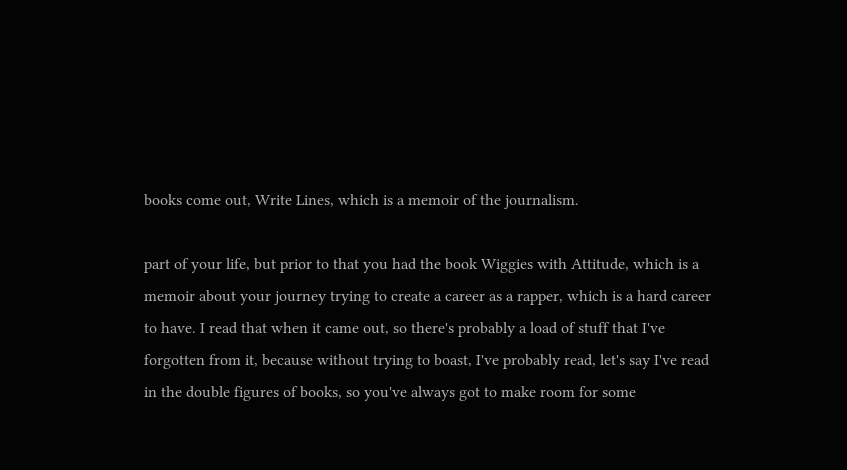books come out, Write Lines, which is a memoir of the journalism.

part of your life, but prior to that you had the book Wiggies with Attitude, which is a memoir about your journey trying to create a career as a rapper, which is a hard career to have. I read that when it came out, so there's probably a load of stuff that I've forgotten from it, because without trying to boast, I've probably read, let's say I've read in the double figures of books, so you've always got to make room for some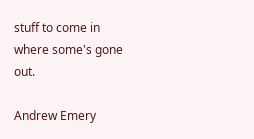stuff to come in where some's gone out.

Andrew Emery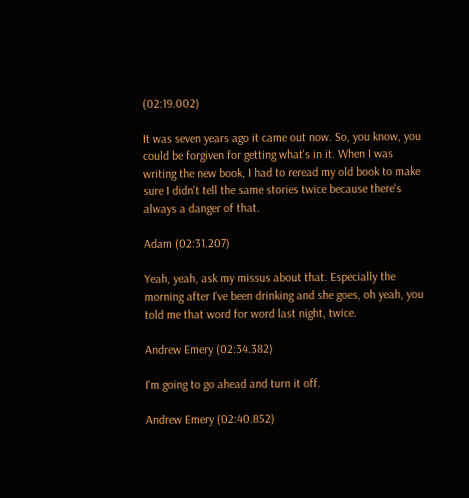(02:19.002)

It was seven years ago it came out now. So, you know, you could be forgiven for getting what's in it. When I was writing the new book, I had to reread my old book to make sure I didn't tell the same stories twice because there's always a danger of that.

Adam (02:31.207)

Yeah, yeah, ask my missus about that. Especially the morning after I've been drinking and she goes, oh yeah, you told me that word for word last night, twice.

Andrew Emery (02:34.382)

I'm going to go ahead and turn it off.

Andrew Emery (02:40.852)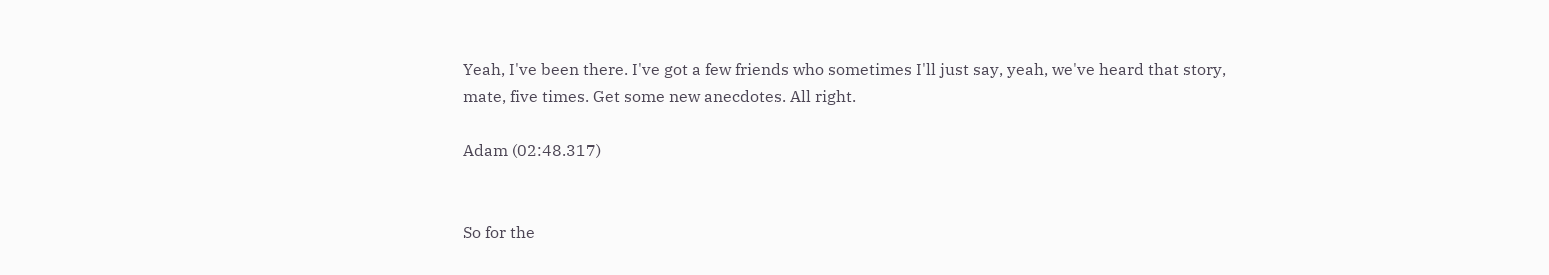Yeah, I've been there. I've got a few friends who sometimes I'll just say, yeah, we've heard that story, mate, five times. Get some new anecdotes. All right.

Adam (02:48.317)


So for the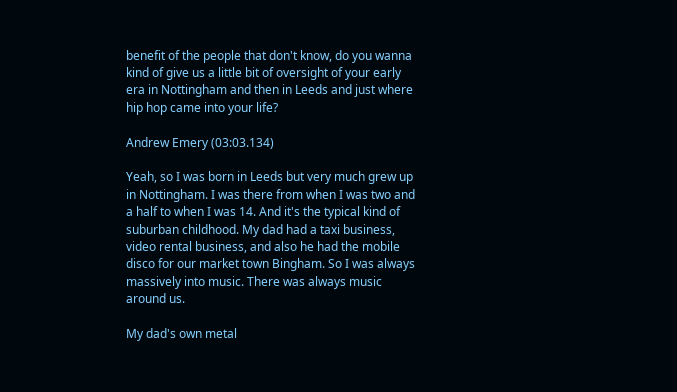benefit of the people that don't know, do you wanna kind of give us a little bit of oversight of your early era in Nottingham and then in Leeds and just where hip hop came into your life?

Andrew Emery (03:03.134)

Yeah, so I was born in Leeds but very much grew up in Nottingham. I was there from when I was two and a half to when I was 14. And it's the typical kind of suburban childhood. My dad had a taxi business, video rental business, and also he had the mobile disco for our market town Bingham. So I was always massively into music. There was always music around us.

My dad's own metal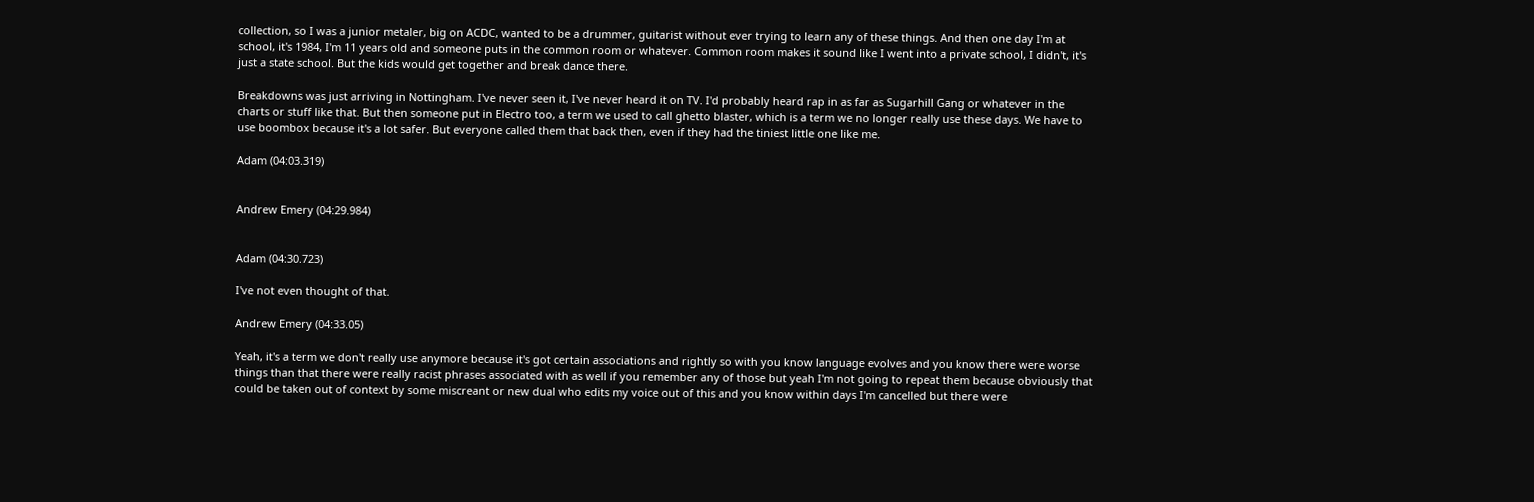collection, so I was a junior metaler, big on ACDC, wanted to be a drummer, guitarist without ever trying to learn any of these things. And then one day I'm at school, it's 1984, I'm 11 years old and someone puts in the common room or whatever. Common room makes it sound like I went into a private school, I didn't, it's just a state school. But the kids would get together and break dance there.

Breakdowns was just arriving in Nottingham. I've never seen it, I've never heard it on TV. I'd probably heard rap in as far as Sugarhill Gang or whatever in the charts or stuff like that. But then someone put in Electro too, a term we used to call ghetto blaster, which is a term we no longer really use these days. We have to use boombox because it's a lot safer. But everyone called them that back then, even if they had the tiniest little one like me.

Adam (04:03.319)


Andrew Emery (04:29.984)


Adam (04:30.723)

I've not even thought of that.

Andrew Emery (04:33.05)

Yeah, it's a term we don't really use anymore because it's got certain associations and rightly so with you know language evolves and you know there were worse things than that there were really racist phrases associated with as well if you remember any of those but yeah I'm not going to repeat them because obviously that could be taken out of context by some miscreant or new dual who edits my voice out of this and you know within days I'm cancelled but there were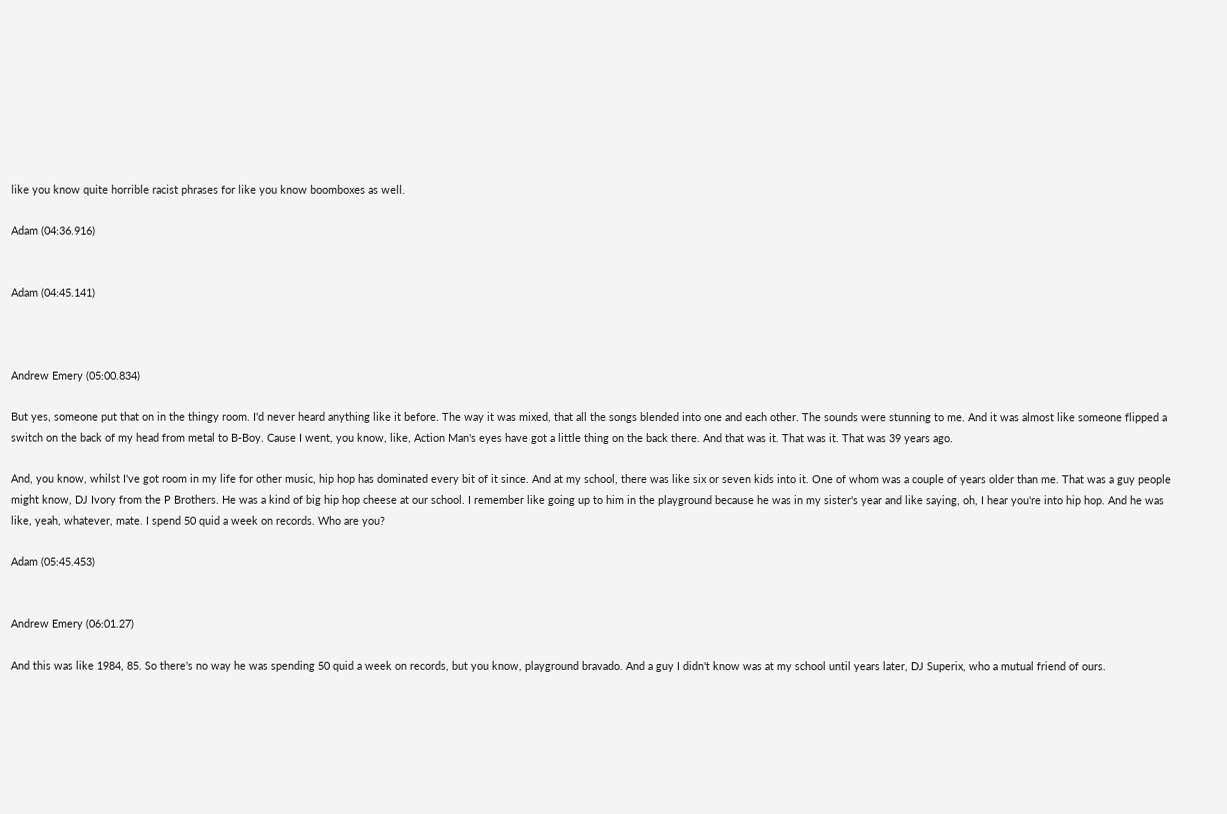like you know quite horrible racist phrases for like you know boomboxes as well.

Adam (04:36.916)


Adam (04:45.141)



Andrew Emery (05:00.834)

But yes, someone put that on in the thingy room. I'd never heard anything like it before. The way it was mixed, that all the songs blended into one and each other. The sounds were stunning to me. And it was almost like someone flipped a switch on the back of my head from metal to B-Boy. Cause I went, you know, like, Action Man's eyes have got a little thing on the back there. And that was it. That was it. That was 39 years ago.

And, you know, whilst I've got room in my life for other music, hip hop has dominated every bit of it since. And at my school, there was like six or seven kids into it. One of whom was a couple of years older than me. That was a guy people might know, DJ Ivory from the P Brothers. He was a kind of big hip hop cheese at our school. I remember like going up to him in the playground because he was in my sister's year and like saying, oh, I hear you're into hip hop. And he was like, yeah, whatever, mate. I spend 50 quid a week on records. Who are you?

Adam (05:45.453)


Andrew Emery (06:01.27)

And this was like 1984, 85. So there's no way he was spending 50 quid a week on records, but you know, playground bravado. And a guy I didn't know was at my school until years later, DJ Superix, who a mutual friend of ours.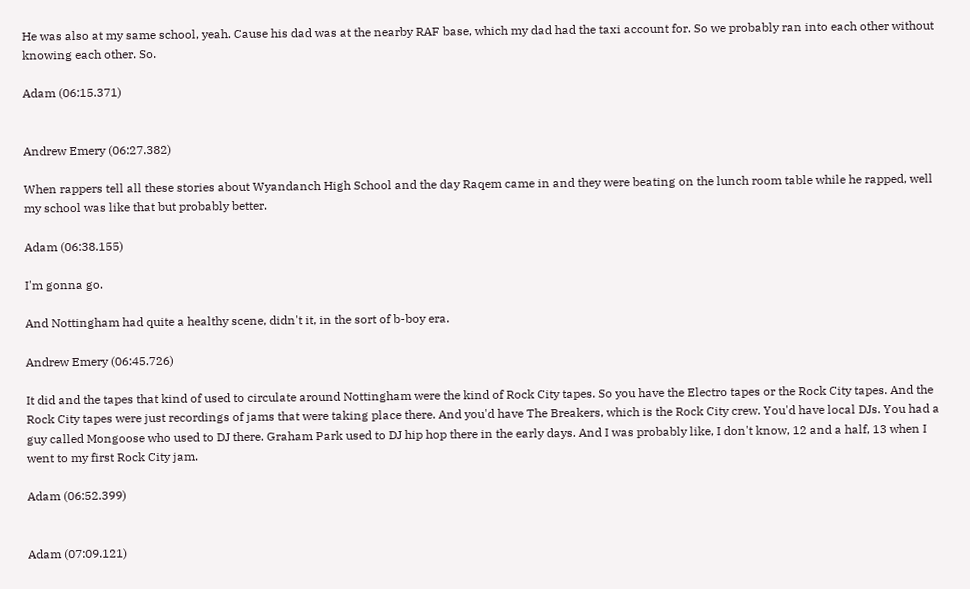He was also at my same school, yeah. Cause his dad was at the nearby RAF base, which my dad had the taxi account for. So we probably ran into each other without knowing each other. So.

Adam (06:15.371)


Andrew Emery (06:27.382)

When rappers tell all these stories about Wyandanch High School and the day Raqem came in and they were beating on the lunch room table while he rapped, well my school was like that but probably better.

Adam (06:38.155)

I'm gonna go.

And Nottingham had quite a healthy scene, didn't it, in the sort of b-boy era.

Andrew Emery (06:45.726)

It did and the tapes that kind of used to circulate around Nottingham were the kind of Rock City tapes. So you have the Electro tapes or the Rock City tapes. And the Rock City tapes were just recordings of jams that were taking place there. And you'd have The Breakers, which is the Rock City crew. You'd have local DJs. You had a guy called Mongoose who used to DJ there. Graham Park used to DJ hip hop there in the early days. And I was probably like, I don't know, 12 and a half, 13 when I went to my first Rock City jam.

Adam (06:52.399)


Adam (07:09.121)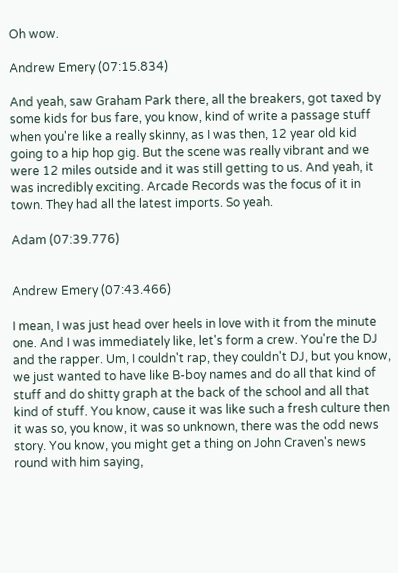Oh wow.

Andrew Emery (07:15.834)

And yeah, saw Graham Park there, all the breakers, got taxed by some kids for bus fare, you know, kind of write a passage stuff when you're like a really skinny, as I was then, 12 year old kid going to a hip hop gig. But the scene was really vibrant and we were 12 miles outside and it was still getting to us. And yeah, it was incredibly exciting. Arcade Records was the focus of it in town. They had all the latest imports. So yeah.

Adam (07:39.776)


Andrew Emery (07:43.466)

I mean, I was just head over heels in love with it from the minute one. And I was immediately like, let's form a crew. You're the DJ and the rapper. Um, I couldn't rap, they couldn't DJ, but you know, we just wanted to have like B-boy names and do all that kind of stuff and do shitty graph at the back of the school and all that kind of stuff. You know, cause it was like such a fresh culture then it was so, you know, it was so unknown, there was the odd news story. You know, you might get a thing on John Craven's news round with him saying,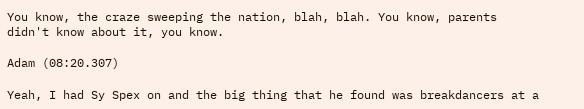You know, the craze sweeping the nation, blah, blah. You know, parents didn't know about it, you know.

Adam (08:20.307)

Yeah, I had Sy Spex on and the big thing that he found was breakdancers at a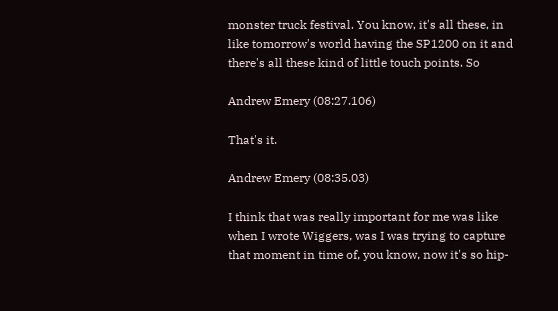monster truck festival. You know, it's all these, in like tomorrow's world having the SP1200 on it and there's all these kind of little touch points. So

Andrew Emery (08:27.106)

That's it.

Andrew Emery (08:35.03)

I think that was really important for me was like when I wrote Wiggers, was I was trying to capture that moment in time of, you know, now it's so hip-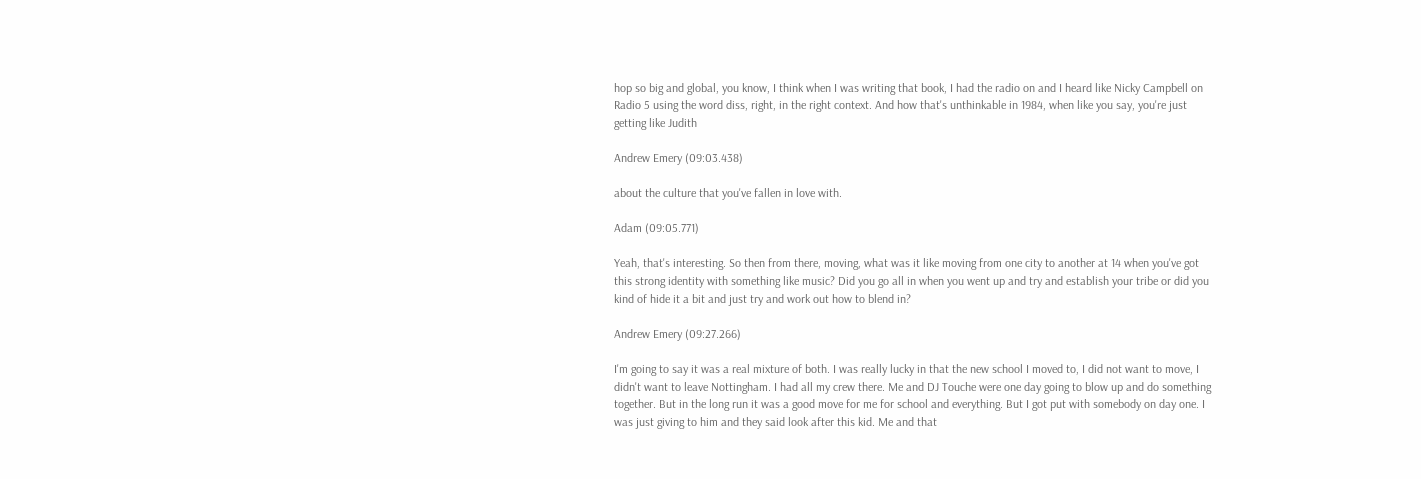hop so big and global, you know, I think when I was writing that book, I had the radio on and I heard like Nicky Campbell on Radio 5 using the word diss, right, in the right context. And how that's unthinkable in 1984, when like you say, you're just getting like Judith

Andrew Emery (09:03.438)

about the culture that you've fallen in love with.

Adam (09:05.771)

Yeah, that's interesting. So then from there, moving, what was it like moving from one city to another at 14 when you've got this strong identity with something like music? Did you go all in when you went up and try and establish your tribe or did you kind of hide it a bit and just try and work out how to blend in?

Andrew Emery (09:27.266)

I'm going to say it was a real mixture of both. I was really lucky in that the new school I moved to, I did not want to move, I didn't want to leave Nottingham. I had all my crew there. Me and DJ Touche were one day going to blow up and do something together. But in the long run it was a good move for me for school and everything. But I got put with somebody on day one. I was just giving to him and they said look after this kid. Me and that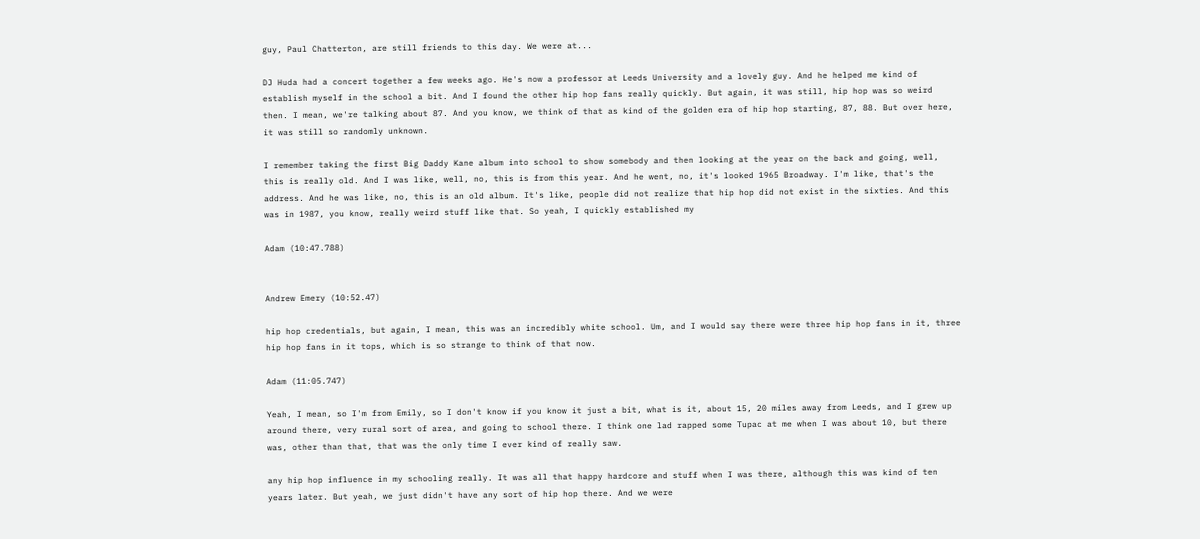guy, Paul Chatterton, are still friends to this day. We were at...

DJ Huda had a concert together a few weeks ago. He's now a professor at Leeds University and a lovely guy. And he helped me kind of establish myself in the school a bit. And I found the other hip hop fans really quickly. But again, it was still, hip hop was so weird then. I mean, we're talking about 87. And you know, we think of that as kind of the golden era of hip hop starting, 87, 88. But over here, it was still so randomly unknown.

I remember taking the first Big Daddy Kane album into school to show somebody and then looking at the year on the back and going, well, this is really old. And I was like, well, no, this is from this year. And he went, no, it's looked 1965 Broadway. I'm like, that's the address. And he was like, no, this is an old album. It's like, people did not realize that hip hop did not exist in the sixties. And this was in 1987, you know, really weird stuff like that. So yeah, I quickly established my

Adam (10:47.788)


Andrew Emery (10:52.47)

hip hop credentials, but again, I mean, this was an incredibly white school. Um, and I would say there were three hip hop fans in it, three hip hop fans in it tops, which is so strange to think of that now.

Adam (11:05.747)

Yeah, I mean, so I'm from Emily, so I don't know if you know it just a bit, what is it, about 15, 20 miles away from Leeds, and I grew up around there, very rural sort of area, and going to school there. I think one lad rapped some Tupac at me when I was about 10, but there was, other than that, that was the only time I ever kind of really saw.

any hip hop influence in my schooling really. It was all that happy hardcore and stuff when I was there, although this was kind of ten years later. But yeah, we just didn't have any sort of hip hop there. And we were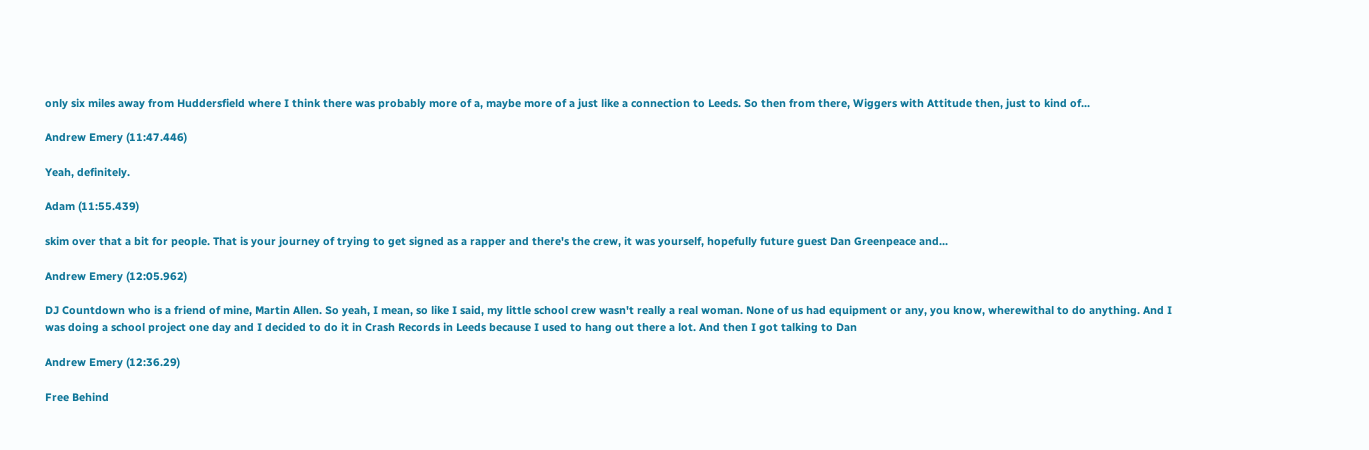only six miles away from Huddersfield where I think there was probably more of a, maybe more of a just like a connection to Leeds. So then from there, Wiggers with Attitude then, just to kind of...

Andrew Emery (11:47.446)

Yeah, definitely.

Adam (11:55.439)

skim over that a bit for people. That is your journey of trying to get signed as a rapper and there's the crew, it was yourself, hopefully future guest Dan Greenpeace and...

Andrew Emery (12:05.962)

DJ Countdown who is a friend of mine, Martin Allen. So yeah, I mean, so like I said, my little school crew wasn't really a real woman. None of us had equipment or any, you know, wherewithal to do anything. And I was doing a school project one day and I decided to do it in Crash Records in Leeds because I used to hang out there a lot. And then I got talking to Dan

Andrew Emery (12:36.29)

Free Behind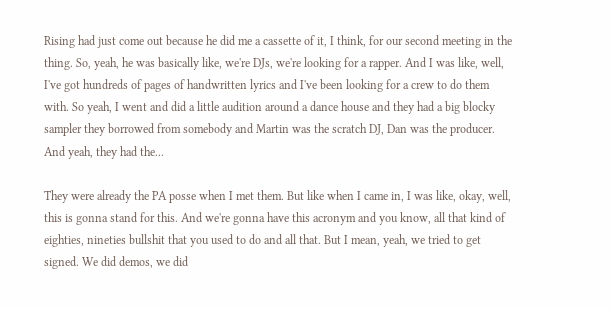Rising had just come out because he did me a cassette of it, I think, for our second meeting in the thing. So, yeah, he was basically like, we're DJs, we're looking for a rapper. And I was like, well, I've got hundreds of pages of handwritten lyrics and I've been looking for a crew to do them with. So yeah, I went and did a little audition around a dance house and they had a big blocky sampler they borrowed from somebody and Martin was the scratch DJ, Dan was the producer. And yeah, they had the...

They were already the PA posse when I met them. But like when I came in, I was like, okay, well, this is gonna stand for this. And we're gonna have this acronym and you know, all that kind of eighties, nineties bullshit that you used to do and all that. But I mean, yeah, we tried to get signed. We did demos, we did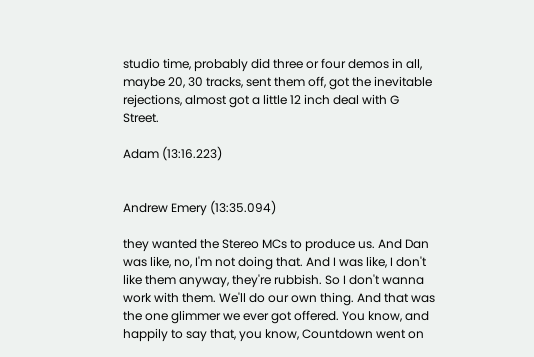studio time, probably did three or four demos in all, maybe 20, 30 tracks, sent them off, got the inevitable rejections, almost got a little 12 inch deal with G Street.

Adam (13:16.223)


Andrew Emery (13:35.094)

they wanted the Stereo MCs to produce us. And Dan was like, no, I'm not doing that. And I was like, I don't like them anyway, they're rubbish. So I don't wanna work with them. We'll do our own thing. And that was the one glimmer we ever got offered. You know, and happily to say that, you know, Countdown went on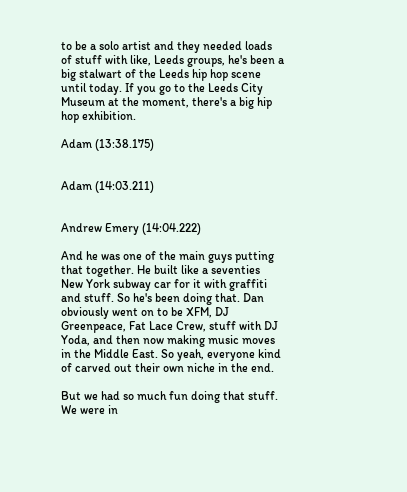to be a solo artist and they needed loads of stuff with like, Leeds groups, he's been a big stalwart of the Leeds hip hop scene until today. If you go to the Leeds City Museum at the moment, there's a big hip hop exhibition.

Adam (13:38.175)


Adam (14:03.211)


Andrew Emery (14:04.222)

And he was one of the main guys putting that together. He built like a seventies New York subway car for it with graffiti and stuff. So he's been doing that. Dan obviously went on to be XFM, DJ Greenpeace, Fat Lace Crew, stuff with DJ Yoda, and then now making music moves in the Middle East. So yeah, everyone kind of carved out their own niche in the end.

But we had so much fun doing that stuff. We were in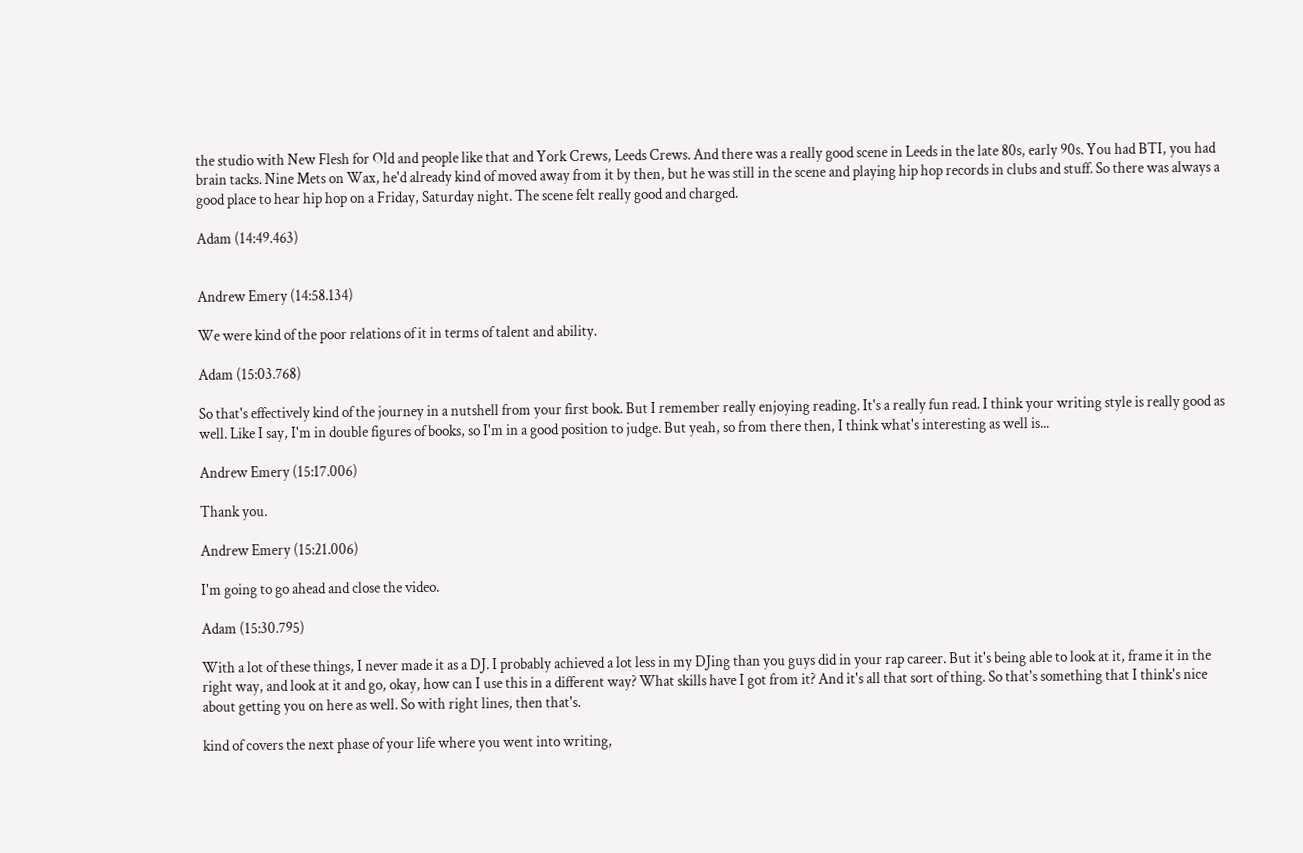the studio with New Flesh for Old and people like that and York Crews, Leeds Crews. And there was a really good scene in Leeds in the late 80s, early 90s. You had BTI, you had brain tacks. Nine Mets on Wax, he'd already kind of moved away from it by then, but he was still in the scene and playing hip hop records in clubs and stuff. So there was always a good place to hear hip hop on a Friday, Saturday night. The scene felt really good and charged.

Adam (14:49.463)


Andrew Emery (14:58.134)

We were kind of the poor relations of it in terms of talent and ability.

Adam (15:03.768)

So that's effectively kind of the journey in a nutshell from your first book. But I remember really enjoying reading. It's a really fun read. I think your writing style is really good as well. Like I say, I'm in double figures of books, so I'm in a good position to judge. But yeah, so from there then, I think what's interesting as well is...

Andrew Emery (15:17.006)

Thank you.

Andrew Emery (15:21.006)

I'm going to go ahead and close the video.

Adam (15:30.795)

With a lot of these things, I never made it as a DJ. I probably achieved a lot less in my DJing than you guys did in your rap career. But it's being able to look at it, frame it in the right way, and look at it and go, okay, how can I use this in a different way? What skills have I got from it? And it's all that sort of thing. So that's something that I think's nice about getting you on here as well. So with right lines, then that's.

kind of covers the next phase of your life where you went into writing,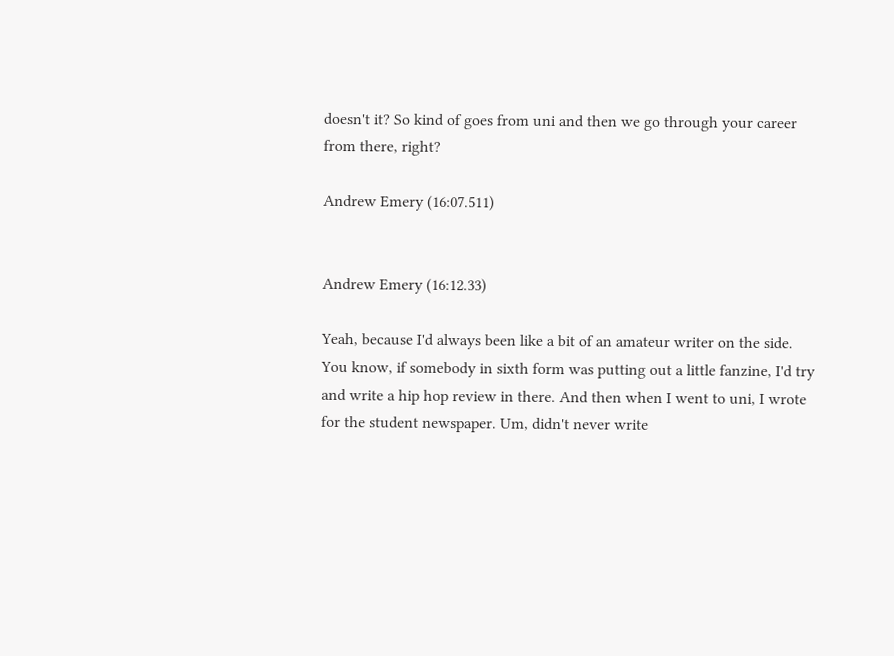doesn't it? So kind of goes from uni and then we go through your career from there, right?

Andrew Emery (16:07.511)


Andrew Emery (16:12.33)

Yeah, because I'd always been like a bit of an amateur writer on the side. You know, if somebody in sixth form was putting out a little fanzine, I'd try and write a hip hop review in there. And then when I went to uni, I wrote for the student newspaper. Um, didn't never write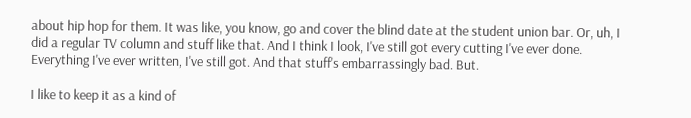about hip hop for them. It was like, you know, go and cover the blind date at the student union bar. Or, uh, I did a regular TV column and stuff like that. And I think I look, I've still got every cutting I've ever done. Everything I've ever written, I've still got. And that stuff's embarrassingly bad. But.

I like to keep it as a kind of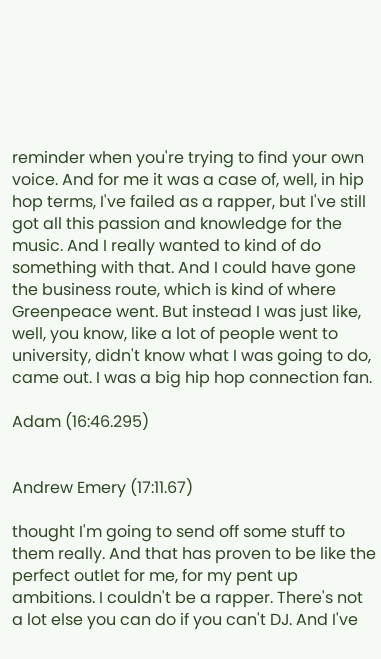reminder when you're trying to find your own voice. And for me it was a case of, well, in hip hop terms, I've failed as a rapper, but I've still got all this passion and knowledge for the music. And I really wanted to kind of do something with that. And I could have gone the business route, which is kind of where Greenpeace went. But instead I was just like, well, you know, like a lot of people went to university, didn't know what I was going to do, came out. I was a big hip hop connection fan.

Adam (16:46.295)


Andrew Emery (17:11.67)

thought I'm going to send off some stuff to them really. And that has proven to be like the perfect outlet for me, for my pent up ambitions. I couldn't be a rapper. There's not a lot else you can do if you can't DJ. And I've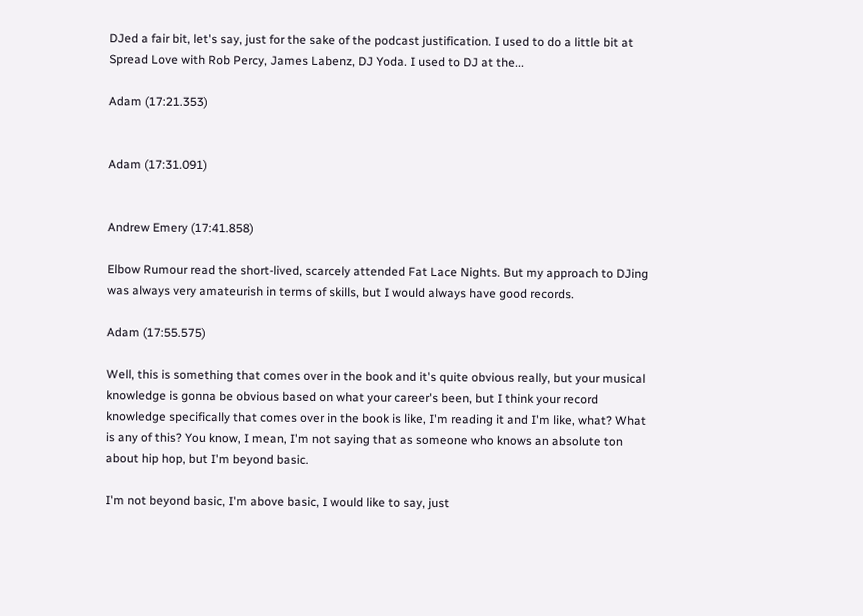DJed a fair bit, let's say, just for the sake of the podcast justification. I used to do a little bit at Spread Love with Rob Percy, James Labenz, DJ Yoda. I used to DJ at the...

Adam (17:21.353)


Adam (17:31.091)


Andrew Emery (17:41.858)

Elbow Rumour read the short-lived, scarcely attended Fat Lace Nights. But my approach to DJing was always very amateurish in terms of skills, but I would always have good records.

Adam (17:55.575)

Well, this is something that comes over in the book and it's quite obvious really, but your musical knowledge is gonna be obvious based on what your career's been, but I think your record knowledge specifically that comes over in the book is like, I'm reading it and I'm like, what? What is any of this? You know, I mean, I'm not saying that as someone who knows an absolute ton about hip hop, but I'm beyond basic.

I'm not beyond basic, I'm above basic, I would like to say, just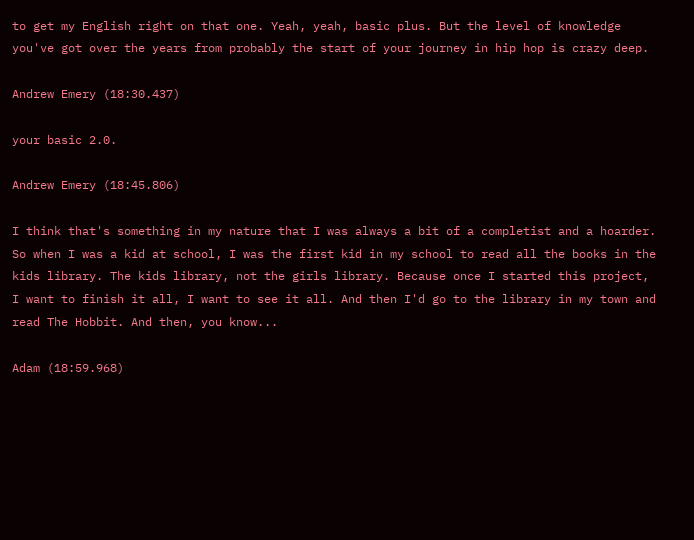to get my English right on that one. Yeah, yeah, basic plus. But the level of knowledge you've got over the years from probably the start of your journey in hip hop is crazy deep.

Andrew Emery (18:30.437)

your basic 2.0.

Andrew Emery (18:45.806)

I think that's something in my nature that I was always a bit of a completist and a hoarder. So when I was a kid at school, I was the first kid in my school to read all the books in the kids library. The kids library, not the girls library. Because once I started this project, I want to finish it all, I want to see it all. And then I'd go to the library in my town and read The Hobbit. And then, you know...

Adam (18:59.968)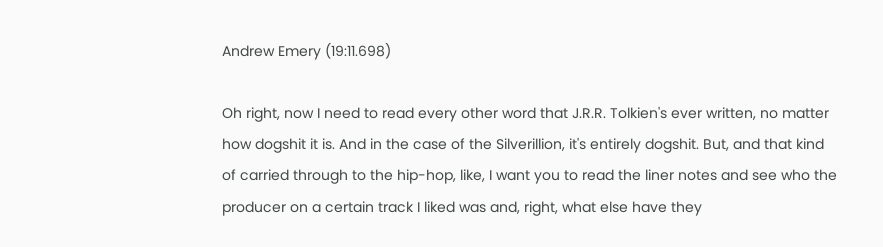Andrew Emery (19:11.698)

Oh right, now I need to read every other word that J.R.R. Tolkien's ever written, no matter how dogshit it is. And in the case of the Silverillion, it's entirely dogshit. But, and that kind of carried through to the hip-hop, like, I want you to read the liner notes and see who the producer on a certain track I liked was and, right, what else have they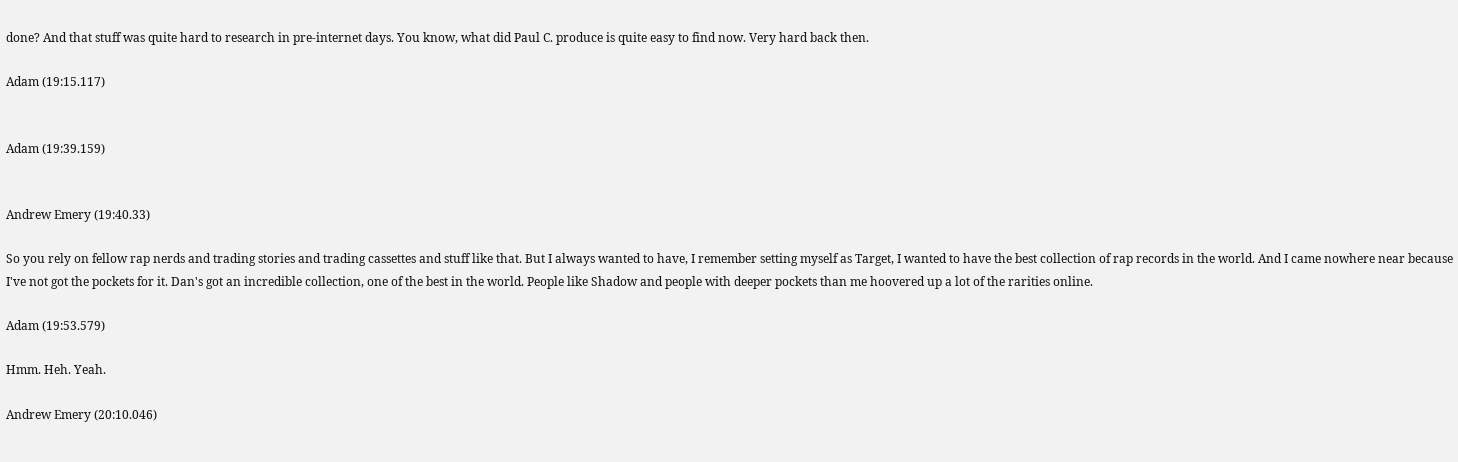done? And that stuff was quite hard to research in pre-internet days. You know, what did Paul C. produce is quite easy to find now. Very hard back then.

Adam (19:15.117)


Adam (19:39.159)


Andrew Emery (19:40.33)

So you rely on fellow rap nerds and trading stories and trading cassettes and stuff like that. But I always wanted to have, I remember setting myself as Target, I wanted to have the best collection of rap records in the world. And I came nowhere near because I've not got the pockets for it. Dan's got an incredible collection, one of the best in the world. People like Shadow and people with deeper pockets than me hoovered up a lot of the rarities online.

Adam (19:53.579)

Hmm. Heh. Yeah.

Andrew Emery (20:10.046)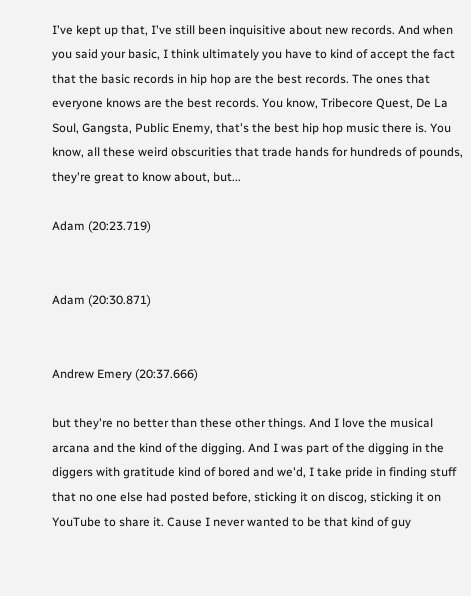I've kept up that, I've still been inquisitive about new records. And when you said your basic, I think ultimately you have to kind of accept the fact that the basic records in hip hop are the best records. The ones that everyone knows are the best records. You know, Tribecore Quest, De La Soul, Gangsta, Public Enemy, that's the best hip hop music there is. You know, all these weird obscurities that trade hands for hundreds of pounds, they're great to know about, but...

Adam (20:23.719)


Adam (20:30.871)


Andrew Emery (20:37.666)

but they're no better than these other things. And I love the musical arcana and the kind of the digging. And I was part of the digging in the diggers with gratitude kind of bored and we'd, I take pride in finding stuff that no one else had posted before, sticking it on discog, sticking it on YouTube to share it. Cause I never wanted to be that kind of guy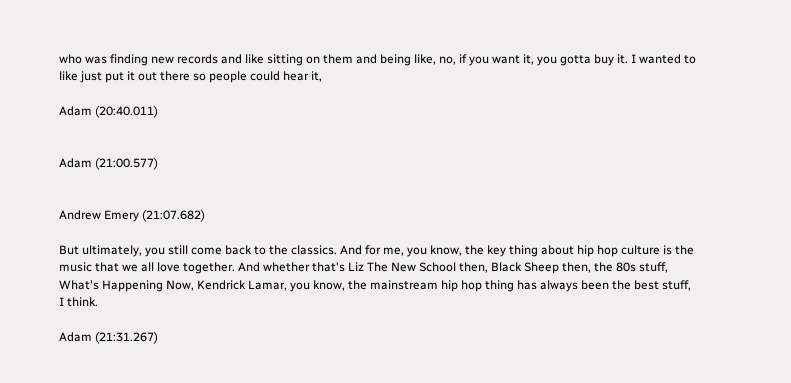who was finding new records and like sitting on them and being like, no, if you want it, you gotta buy it. I wanted to like just put it out there so people could hear it,

Adam (20:40.011)


Adam (21:00.577)


Andrew Emery (21:07.682)

But ultimately, you still come back to the classics. And for me, you know, the key thing about hip hop culture is the music that we all love together. And whether that's Liz The New School then, Black Sheep then, the 80s stuff, What's Happening Now, Kendrick Lamar, you know, the mainstream hip hop thing has always been the best stuff, I think.

Adam (21:31.267)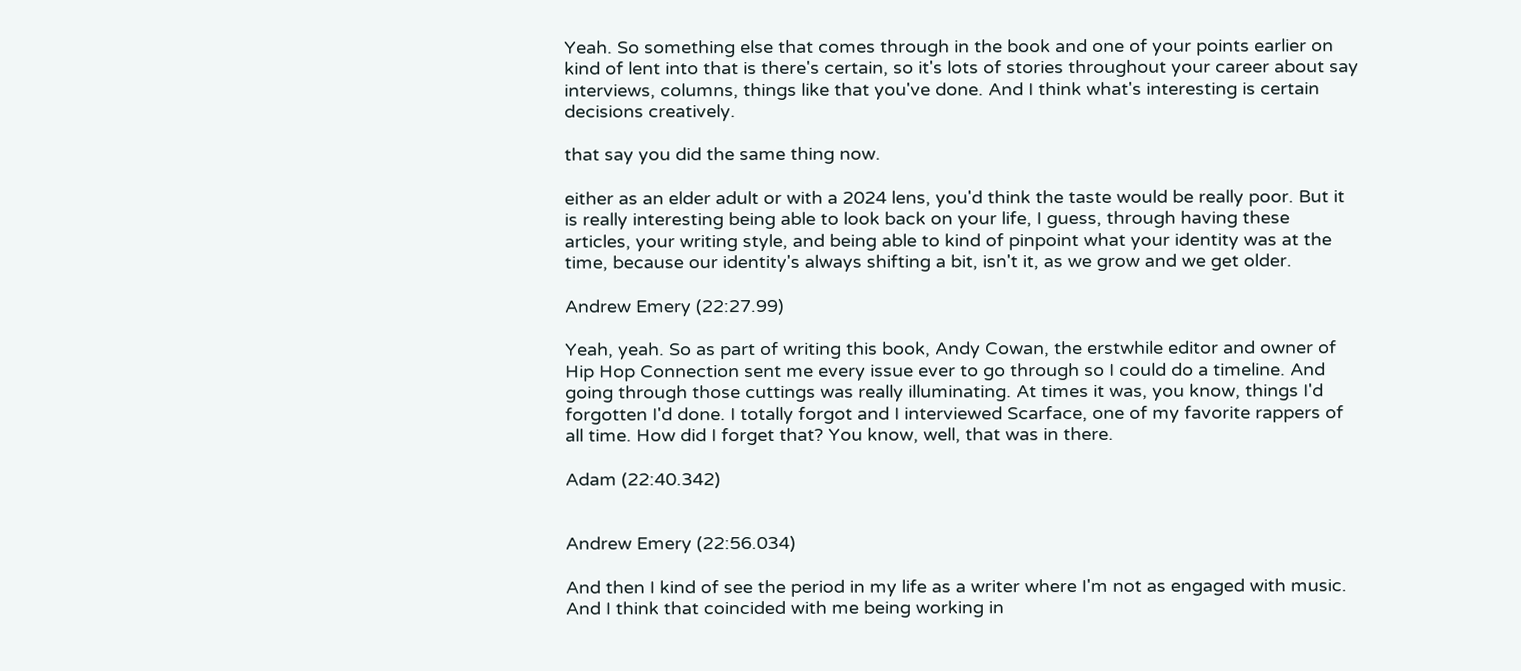Yeah. So something else that comes through in the book and one of your points earlier on kind of lent into that is there's certain, so it's lots of stories throughout your career about say interviews, columns, things like that you've done. And I think what's interesting is certain decisions creatively.

that say you did the same thing now.

either as an elder adult or with a 2024 lens, you'd think the taste would be really poor. But it is really interesting being able to look back on your life, I guess, through having these articles, your writing style, and being able to kind of pinpoint what your identity was at the time, because our identity's always shifting a bit, isn't it, as we grow and we get older.

Andrew Emery (22:27.99)

Yeah, yeah. So as part of writing this book, Andy Cowan, the erstwhile editor and owner of Hip Hop Connection sent me every issue ever to go through so I could do a timeline. And going through those cuttings was really illuminating. At times it was, you know, things I'd forgotten I'd done. I totally forgot and I interviewed Scarface, one of my favorite rappers of all time. How did I forget that? You know, well, that was in there.

Adam (22:40.342)


Andrew Emery (22:56.034)

And then I kind of see the period in my life as a writer where I'm not as engaged with music. And I think that coincided with me being working in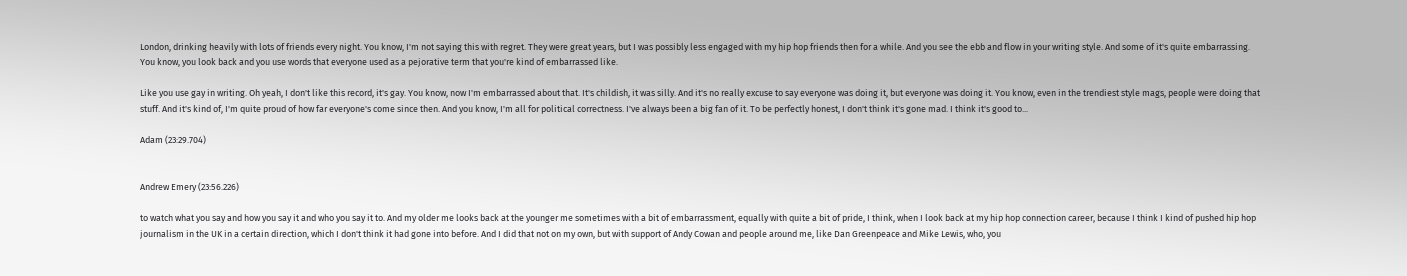London, drinking heavily with lots of friends every night. You know, I'm not saying this with regret. They were great years, but I was possibly less engaged with my hip hop friends then for a while. And you see the ebb and flow in your writing style. And some of it's quite embarrassing. You know, you look back and you use words that everyone used as a pejorative term that you're kind of embarrassed like.

Like you use gay in writing. Oh yeah, I don't like this record, it's gay. You know, now I'm embarrassed about that. It's childish, it was silly. And it's no really excuse to say everyone was doing it, but everyone was doing it. You know, even in the trendiest style mags, people were doing that stuff. And it's kind of, I'm quite proud of how far everyone's come since then. And you know, I'm all for political correctness. I've always been a big fan of it. To be perfectly honest, I don't think it's gone mad. I think it's good to...

Adam (23:29.704)


Andrew Emery (23:56.226)

to watch what you say and how you say it and who you say it to. And my older me looks back at the younger me sometimes with a bit of embarrassment, equally with quite a bit of pride, I think, when I look back at my hip hop connection career, because I think I kind of pushed hip hop journalism in the UK in a certain direction, which I don't think it had gone into before. And I did that not on my own, but with support of Andy Cowan and people around me, like Dan Greenpeace and Mike Lewis, who, you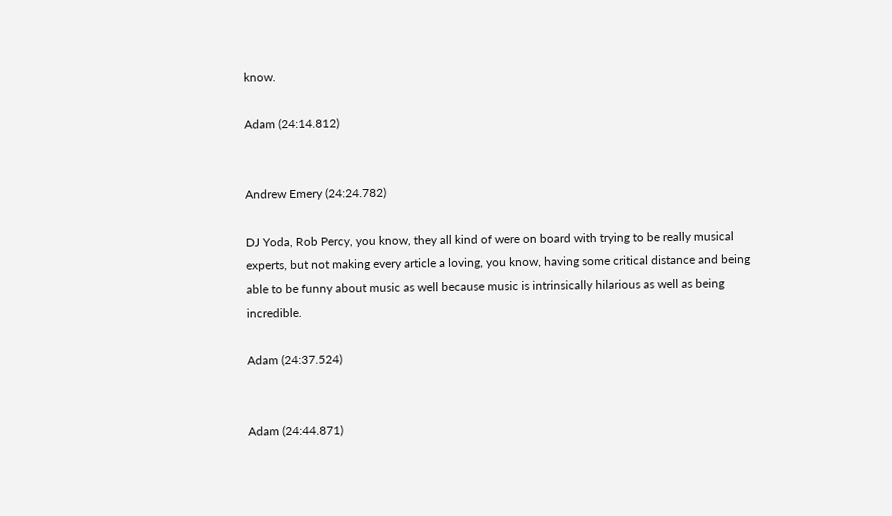know.

Adam (24:14.812)


Andrew Emery (24:24.782)

DJ Yoda, Rob Percy, you know, they all kind of were on board with trying to be really musical experts, but not making every article a loving, you know, having some critical distance and being able to be funny about music as well because music is intrinsically hilarious as well as being incredible.

Adam (24:37.524)


Adam (24:44.871)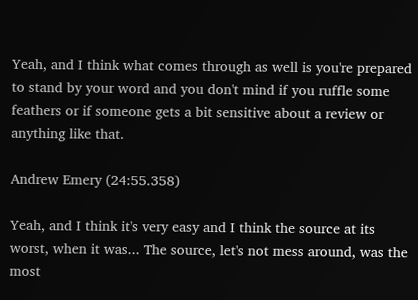Yeah, and I think what comes through as well is you're prepared to stand by your word and you don't mind if you ruffle some feathers or if someone gets a bit sensitive about a review or anything like that.

Andrew Emery (24:55.358)

Yeah, and I think it's very easy and I think the source at its worst, when it was... The source, let's not mess around, was the most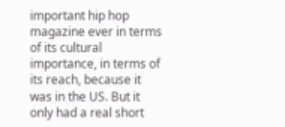important hip hop magazine ever in terms of its cultural importance, in terms of its reach, because it was in the US. But it only had a real short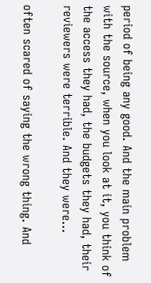period of being any good. And the main problem with the source, when you look at it, you think of the access they had, the budgets they had, their reviewers were terrible. And they were...

often scared of saying the wrong thing. And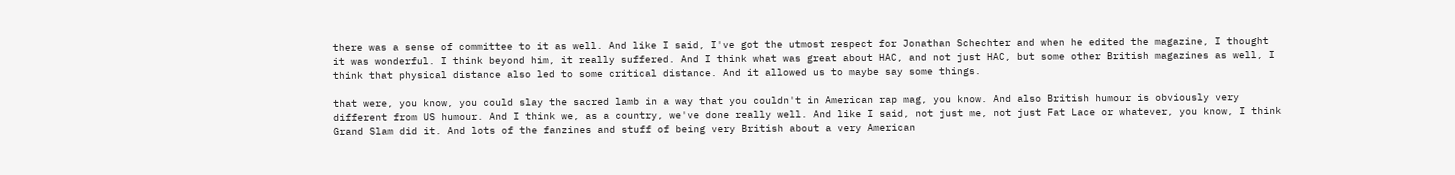there was a sense of committee to it as well. And like I said, I've got the utmost respect for Jonathan Schechter and when he edited the magazine, I thought it was wonderful. I think beyond him, it really suffered. And I think what was great about HAC, and not just HAC, but some other British magazines as well, I think that physical distance also led to some critical distance. And it allowed us to maybe say some things.

that were, you know, you could slay the sacred lamb in a way that you couldn't in American rap mag, you know. And also British humour is obviously very different from US humour. And I think we, as a country, we've done really well. And like I said, not just me, not just Fat Lace or whatever, you know, I think Grand Slam did it. And lots of the fanzines and stuff of being very British about a very American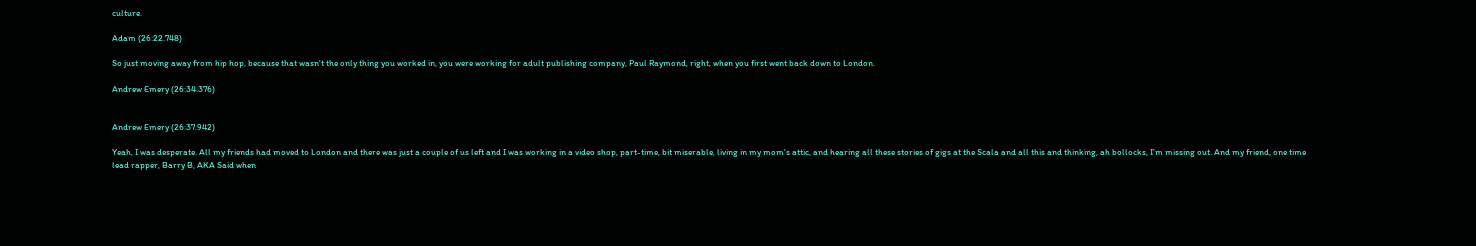culture.

Adam (26:22.748)

So just moving away from hip hop, because that wasn't the only thing you worked in, you were working for adult publishing company, Paul Raymond, right, when you first went back down to London.

Andrew Emery (26:34.376)


Andrew Emery (26:37.942)

Yeah, I was desperate. All my friends had moved to London and there was just a couple of us left and I was working in a video shop, part-time, bit miserable, living in my mom's attic, and hearing all these stories of gigs at the Scala and all this and thinking, ah bollocks, I'm missing out. And my friend, one time lead rapper, Barry B, AKA Said when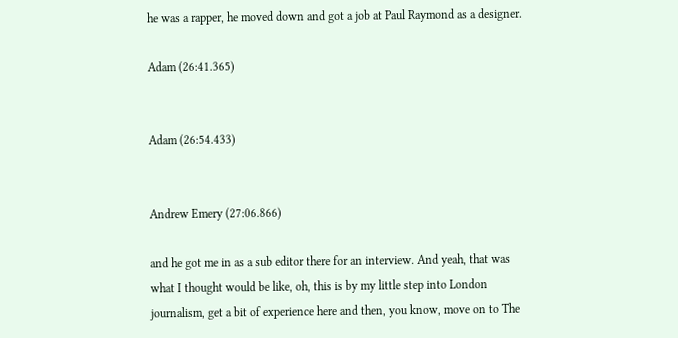he was a rapper, he moved down and got a job at Paul Raymond as a designer.

Adam (26:41.365)


Adam (26:54.433)


Andrew Emery (27:06.866)

and he got me in as a sub editor there for an interview. And yeah, that was what I thought would be like, oh, this is by my little step into London journalism, get a bit of experience here and then, you know, move on to The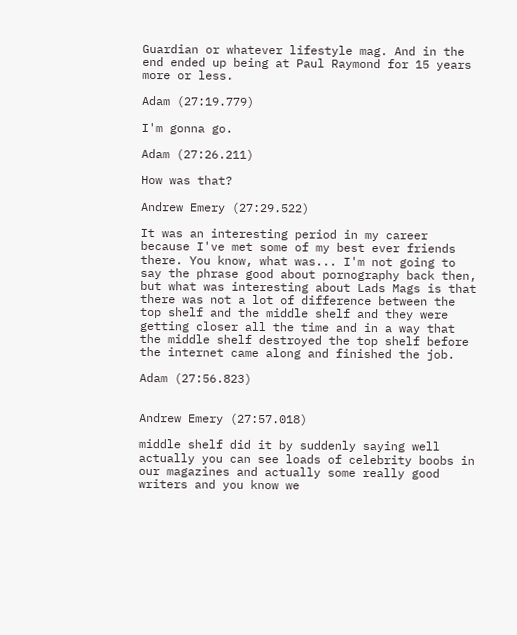Guardian or whatever lifestyle mag. And in the end ended up being at Paul Raymond for 15 years more or less.

Adam (27:19.779)

I'm gonna go.

Adam (27:26.211)

How was that?

Andrew Emery (27:29.522)

It was an interesting period in my career because I've met some of my best ever friends there. You know, what was... I'm not going to say the phrase good about pornography back then, but what was interesting about Lads Mags is that there was not a lot of difference between the top shelf and the middle shelf and they were getting closer all the time and in a way that the middle shelf destroyed the top shelf before the internet came along and finished the job.

Adam (27:56.823)


Andrew Emery (27:57.018)

middle shelf did it by suddenly saying well actually you can see loads of celebrity boobs in our magazines and actually some really good writers and you know we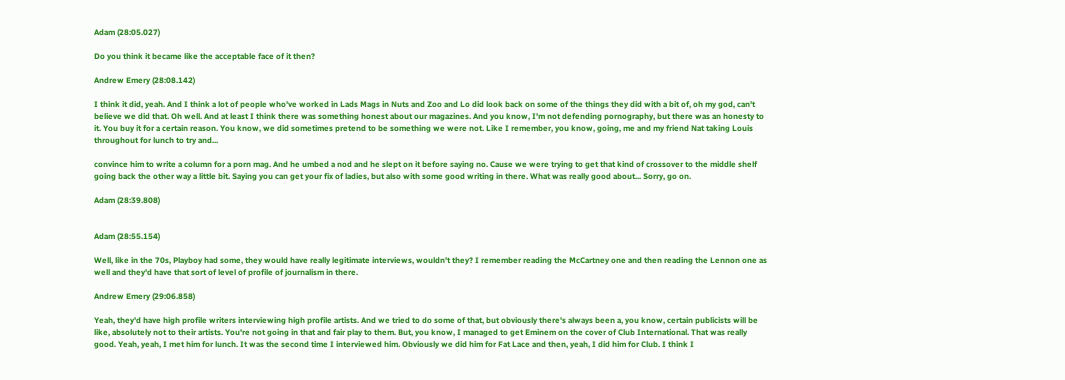Adam (28:05.027)

Do you think it became like the acceptable face of it then?

Andrew Emery (28:08.142)

I think it did, yeah. And I think a lot of people who've worked in Lads Mags in Nuts and Zoo and Lo did look back on some of the things they did with a bit of, oh my god, can't believe we did that. Oh well. And at least I think there was something honest about our magazines. And you know, I'm not defending pornography, but there was an honesty to it. You buy it for a certain reason. You know, we did sometimes pretend to be something we were not. Like I remember, you know, going, me and my friend Nat taking Louis throughout for lunch to try and...

convince him to write a column for a porn mag. And he umbed a nod and he slept on it before saying no. Cause we were trying to get that kind of crossover to the middle shelf going back the other way a little bit. Saying you can get your fix of ladies, but also with some good writing in there. What was really good about... Sorry, go on.

Adam (28:39.808)


Adam (28:55.154)

Well, like in the 70s, Playboy had some, they would have really legitimate interviews, wouldn't they? I remember reading the McCartney one and then reading the Lennon one as well and they'd have that sort of level of profile of journalism in there.

Andrew Emery (29:06.858)

Yeah, they'd have high profile writers interviewing high profile artists. And we tried to do some of that, but obviously there's always been a, you know, certain publicists will be like, absolutely not to their artists. You're not going in that and fair play to them. But, you know, I managed to get Eminem on the cover of Club International. That was really good. Yeah, yeah, I met him for lunch. It was the second time I interviewed him. Obviously we did him for Fat Lace and then, yeah, I did him for Club. I think I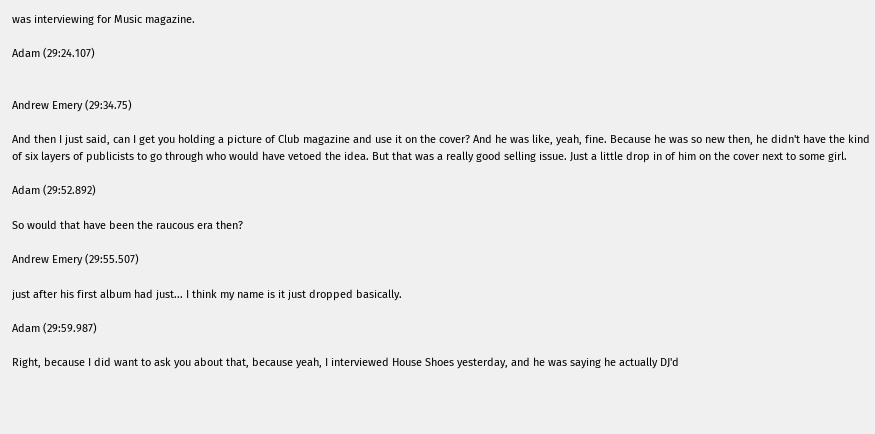was interviewing for Music magazine.

Adam (29:24.107)


Andrew Emery (29:34.75)

And then I just said, can I get you holding a picture of Club magazine and use it on the cover? And he was like, yeah, fine. Because he was so new then, he didn't have the kind of six layers of publicists to go through who would have vetoed the idea. But that was a really good selling issue. Just a little drop in of him on the cover next to some girl.

Adam (29:52.892)

So would that have been the raucous era then?

Andrew Emery (29:55.507)

just after his first album had just... I think my name is it just dropped basically.

Adam (29:59.987)

Right, because I did want to ask you about that, because yeah, I interviewed House Shoes yesterday, and he was saying he actually DJ'd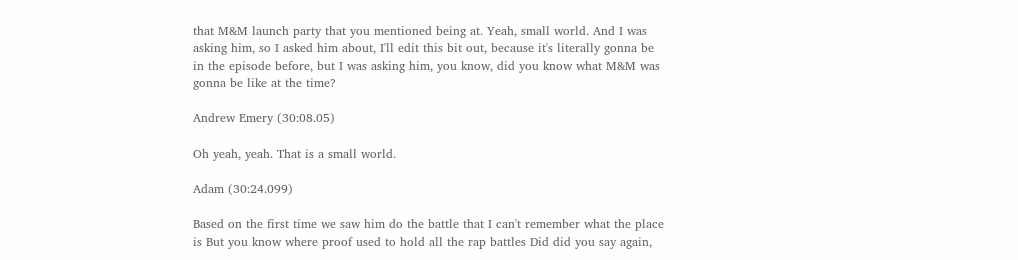that M&M launch party that you mentioned being at. Yeah, small world. And I was asking him, so I asked him about, I'll edit this bit out, because it's literally gonna be in the episode before, but I was asking him, you know, did you know what M&M was gonna be like at the time?

Andrew Emery (30:08.05)

Oh yeah, yeah. That is a small world.

Adam (30:24.099)

Based on the first time we saw him do the battle that I can't remember what the place is But you know where proof used to hold all the rap battles Did did you say again,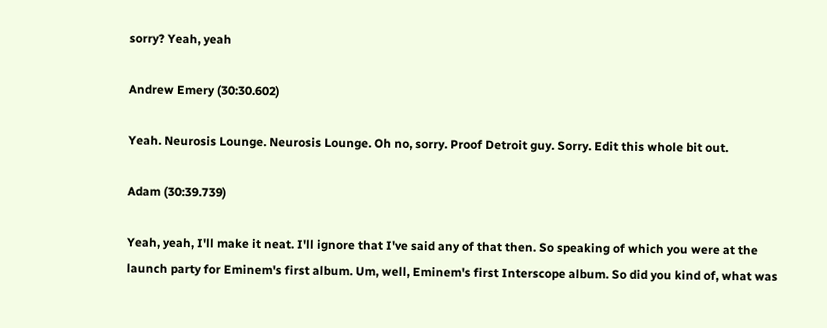sorry? Yeah, yeah

Andrew Emery (30:30.602)

Yeah. Neurosis Lounge. Neurosis Lounge. Oh no, sorry. Proof Detroit guy. Sorry. Edit this whole bit out.

Adam (30:39.739)

Yeah, yeah, I'll make it neat. I'll ignore that I've said any of that then. So speaking of which you were at the launch party for Eminem's first album. Um, well, Eminem's first Interscope album. So did you kind of, what was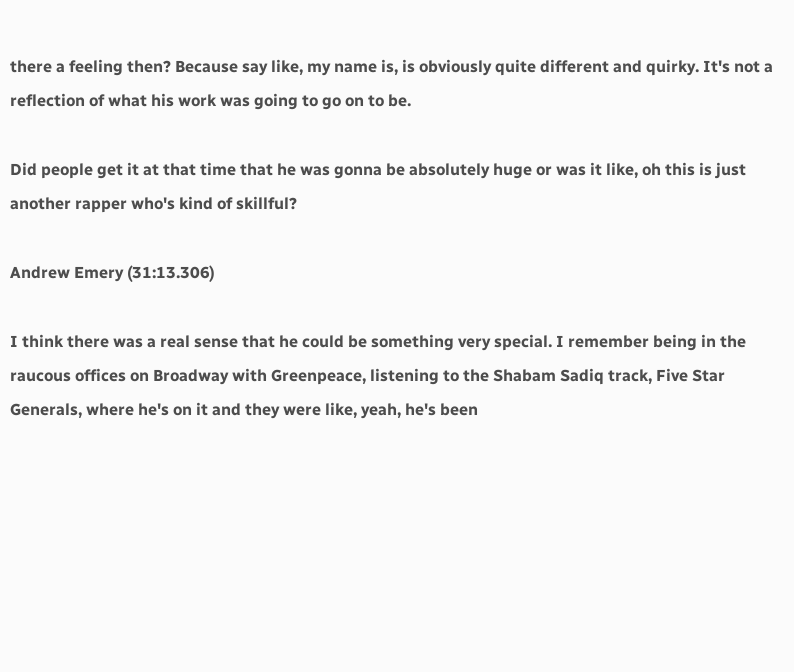there a feeling then? Because say like, my name is, is obviously quite different and quirky. It's not a reflection of what his work was going to go on to be.

Did people get it at that time that he was gonna be absolutely huge or was it like, oh this is just another rapper who's kind of skillful?

Andrew Emery (31:13.306)

I think there was a real sense that he could be something very special. I remember being in the raucous offices on Broadway with Greenpeace, listening to the Shabam Sadiq track, Five Star Generals, where he's on it and they were like, yeah, he's been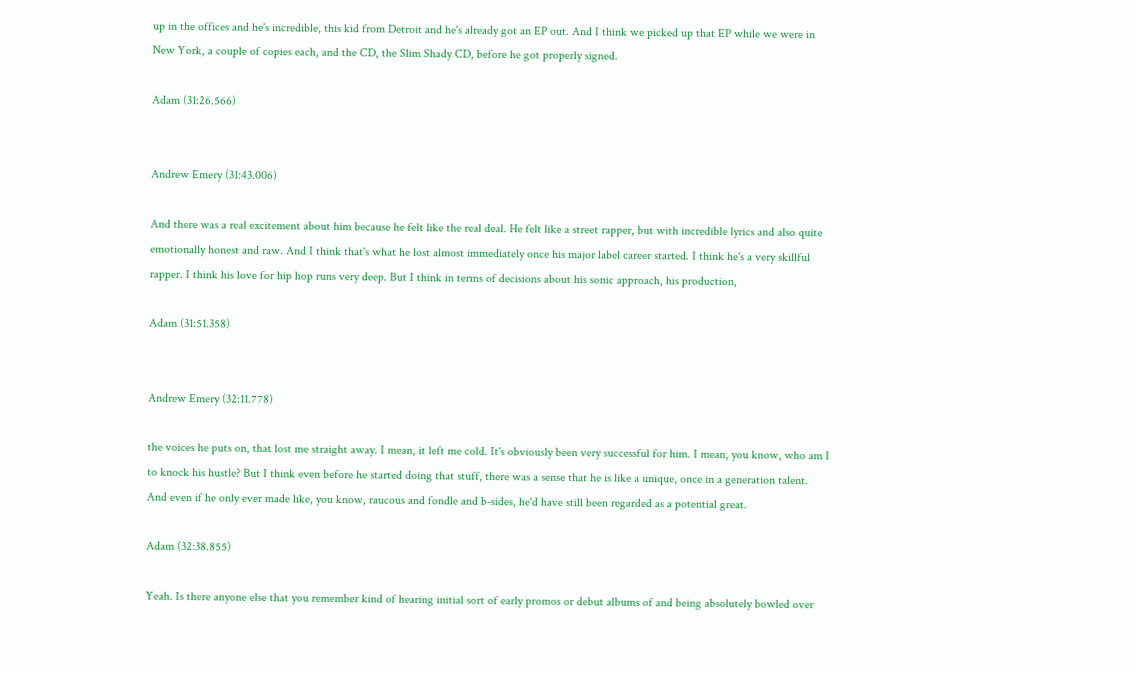up in the offices and he's incredible, this kid from Detroit and he's already got an EP out. And I think we picked up that EP while we were in New York, a couple of copies each, and the CD, the Slim Shady CD, before he got properly signed.

Adam (31:26.566)


Andrew Emery (31:43.006)

And there was a real excitement about him because he felt like the real deal. He felt like a street rapper, but with incredible lyrics and also quite emotionally honest and raw. And I think that's what he lost almost immediately once his major label career started. I think he's a very skillful rapper. I think his love for hip hop runs very deep. But I think in terms of decisions about his sonic approach, his production,

Adam (31:51.358)


Andrew Emery (32:11.778)

the voices he puts on, that lost me straight away. I mean, it left me cold. It's obviously been very successful for him. I mean, you know, who am I to knock his hustle? But I think even before he started doing that stuff, there was a sense that he is like a unique, once in a generation talent. And even if he only ever made like, you know, raucous and fondle and b-sides, he'd have still been regarded as a potential great.

Adam (32:38.855)

Yeah. Is there anyone else that you remember kind of hearing initial sort of early promos or debut albums of and being absolutely bowled over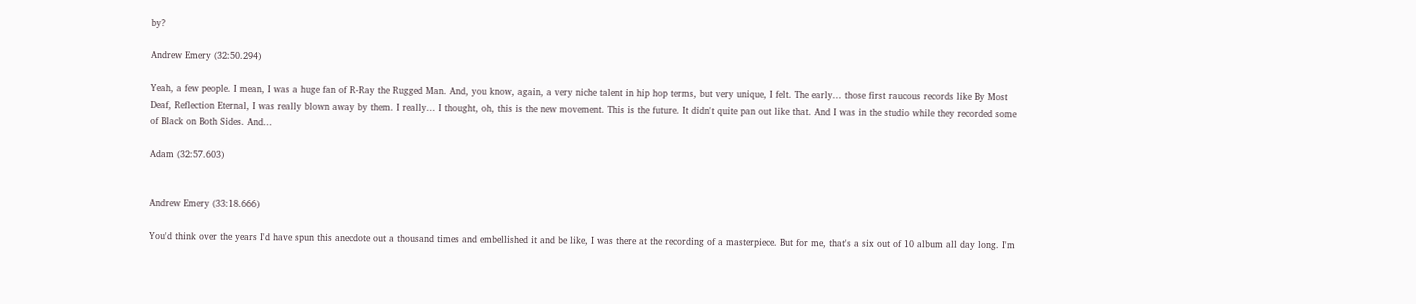by?

Andrew Emery (32:50.294)

Yeah, a few people. I mean, I was a huge fan of R-Ray the Rugged Man. And, you know, again, a very niche talent in hip hop terms, but very unique, I felt. The early... those first raucous records like By Most Deaf, Reflection Eternal, I was really blown away by them. I really... I thought, oh, this is the new movement. This is the future. It didn't quite pan out like that. And I was in the studio while they recorded some of Black on Both Sides. And...

Adam (32:57.603)


Andrew Emery (33:18.666)

You'd think over the years I'd have spun this anecdote out a thousand times and embellished it and be like, I was there at the recording of a masterpiece. But for me, that's a six out of 10 album all day long. I'm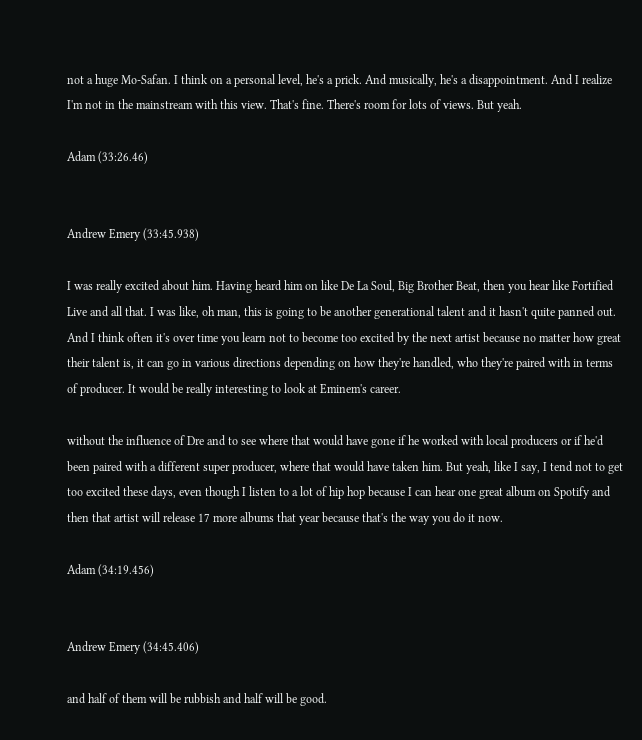not a huge Mo-Safan. I think on a personal level, he's a prick. And musically, he's a disappointment. And I realize I'm not in the mainstream with this view. That's fine. There's room for lots of views. But yeah.

Adam (33:26.46)


Andrew Emery (33:45.938)

I was really excited about him. Having heard him on like De La Soul, Big Brother Beat, then you hear like Fortified Live and all that. I was like, oh man, this is going to be another generational talent and it hasn't quite panned out. And I think often it's over time you learn not to become too excited by the next artist because no matter how great their talent is, it can go in various directions depending on how they're handled, who they're paired with in terms of producer. It would be really interesting to look at Eminem's career.

without the influence of Dre and to see where that would have gone if he worked with local producers or if he'd been paired with a different super producer, where that would have taken him. But yeah, like I say, I tend not to get too excited these days, even though I listen to a lot of hip hop because I can hear one great album on Spotify and then that artist will release 17 more albums that year because that's the way you do it now.

Adam (34:19.456)


Andrew Emery (34:45.406)

and half of them will be rubbish and half will be good.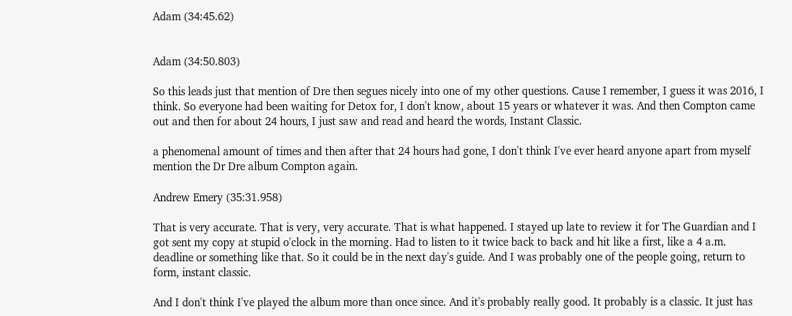Adam (34:45.62)


Adam (34:50.803)

So this leads just that mention of Dre then segues nicely into one of my other questions. Cause I remember, I guess it was 2016, I think. So everyone had been waiting for Detox for, I don't know, about 15 years or whatever it was. And then Compton came out and then for about 24 hours, I just saw and read and heard the words, Instant Classic.

a phenomenal amount of times and then after that 24 hours had gone, I don't think I've ever heard anyone apart from myself mention the Dr Dre album Compton again.

Andrew Emery (35:31.958)

That is very accurate. That is very, very accurate. That is what happened. I stayed up late to review it for The Guardian and I got sent my copy at stupid o'clock in the morning. Had to listen to it twice back to back and hit like a first, like a 4 a.m. deadline or something like that. So it could be in the next day's guide. And I was probably one of the people going, return to form, instant classic.

And I don't think I've played the album more than once since. And it's probably really good. It probably is a classic. It just has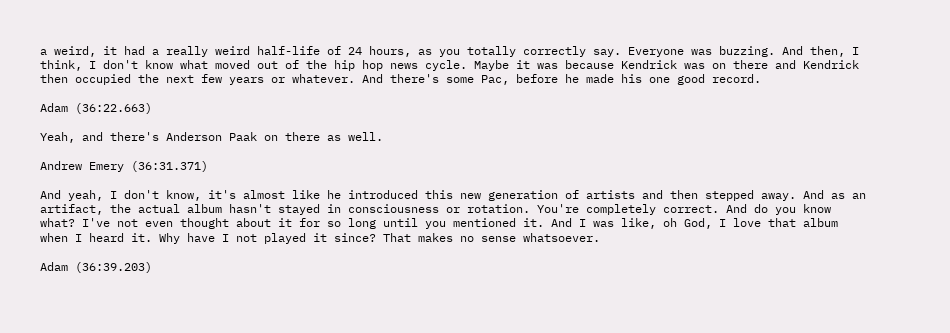a weird, it had a really weird half-life of 24 hours, as you totally correctly say. Everyone was buzzing. And then, I think, I don't know what moved out of the hip hop news cycle. Maybe it was because Kendrick was on there and Kendrick then occupied the next few years or whatever. And there's some Pac, before he made his one good record.

Adam (36:22.663)

Yeah, and there's Anderson Paak on there as well.

Andrew Emery (36:31.371)

And yeah, I don't know, it's almost like he introduced this new generation of artists and then stepped away. And as an artifact, the actual album hasn't stayed in consciousness or rotation. You're completely correct. And do you know what? I've not even thought about it for so long until you mentioned it. And I was like, oh God, I love that album when I heard it. Why have I not played it since? That makes no sense whatsoever.

Adam (36:39.203)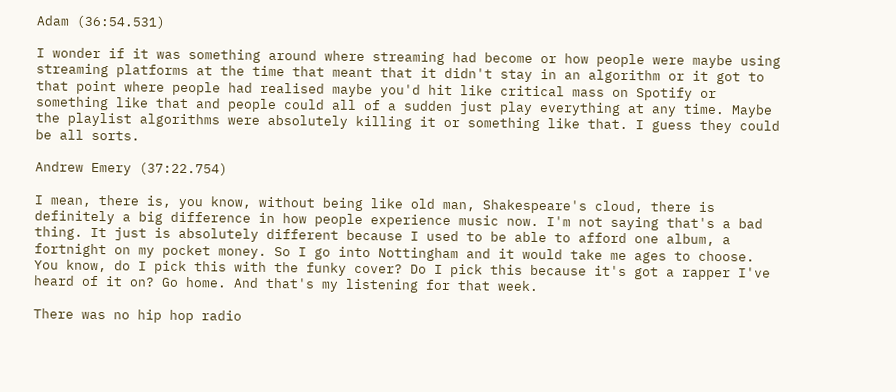Adam (36:54.531)

I wonder if it was something around where streaming had become or how people were maybe using streaming platforms at the time that meant that it didn't stay in an algorithm or it got to that point where people had realised maybe you'd hit like critical mass on Spotify or something like that and people could all of a sudden just play everything at any time. Maybe the playlist algorithms were absolutely killing it or something like that. I guess they could be all sorts.

Andrew Emery (37:22.754)

I mean, there is, you know, without being like old man, Shakespeare's cloud, there is definitely a big difference in how people experience music now. I'm not saying that's a bad thing. It just is absolutely different because I used to be able to afford one album, a fortnight on my pocket money. So I go into Nottingham and it would take me ages to choose. You know, do I pick this with the funky cover? Do I pick this because it's got a rapper I've heard of it on? Go home. And that's my listening for that week.

There was no hip hop radio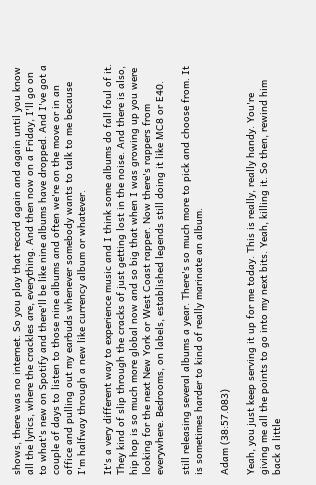shows, there was no internet. So you play that record again and again until you know all the lyrics, where the crackles are, everything. And then now on a Friday, I'll go on to what's new on Spotify and there'll be like nine albums have dropped. And I've got a couple of days to listen to those nine albums and often we're on the move or in an office and pulling out my earbuds whenever somebody wants to talk to me because I'm halfway through a new like currency album or whatever.

It's a very different way to experience music and I think some albums do fall foul of it. They kind of slip through the cracks of just getting lost in the noise. And there is also, hip hop is so much more global now and so big that when I was growing up you were looking for the next New York or West Coast rapper. Now there's rappers from everywhere. Bedrooms, on labels, established legends still doing it like MC8 or E40.

still releasing several albums a year. There's so much more to pick and choose from. It is sometimes harder to kind of really marinate an album.

Adam (38:57.083)

Yeah, you just keep serving it up for me today. This is really, really handy. You're giving me all the points to go into my next bits. Yeah, killing it. So then, rewind him back a little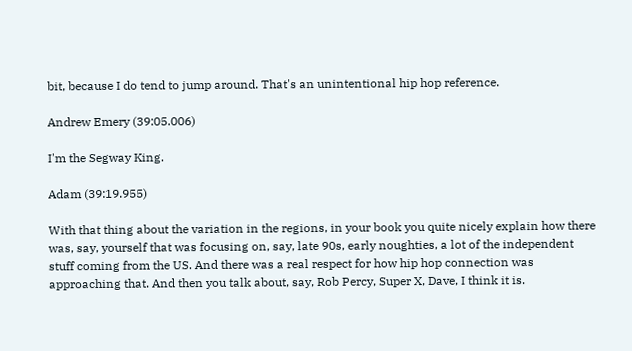bit, because I do tend to jump around. That's an unintentional hip hop reference.

Andrew Emery (39:05.006)

I'm the Segway King.

Adam (39:19.955)

With that thing about the variation in the regions, in your book you quite nicely explain how there was, say, yourself that was focusing on, say, late 90s, early noughties, a lot of the independent stuff coming from the US. And there was a real respect for how hip hop connection was approaching that. And then you talk about, say, Rob Percy, Super X, Dave, I think it is.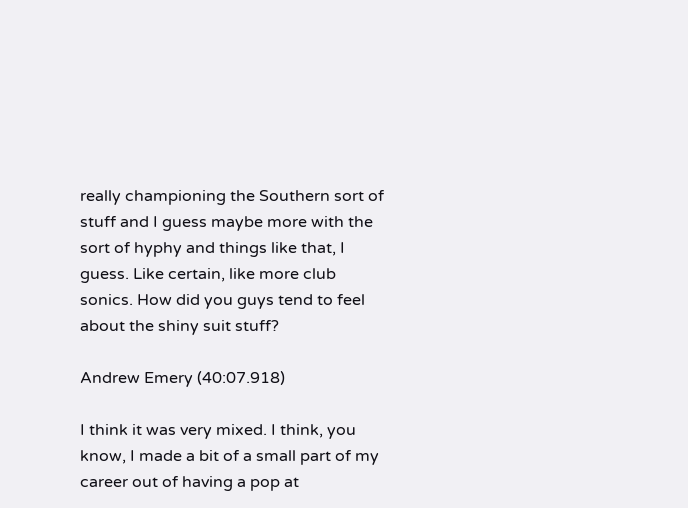really championing the Southern sort of stuff and I guess maybe more with the sort of hyphy and things like that, I guess. Like certain, like more club sonics. How did you guys tend to feel about the shiny suit stuff?

Andrew Emery (40:07.918)

I think it was very mixed. I think, you know, I made a bit of a small part of my career out of having a pop at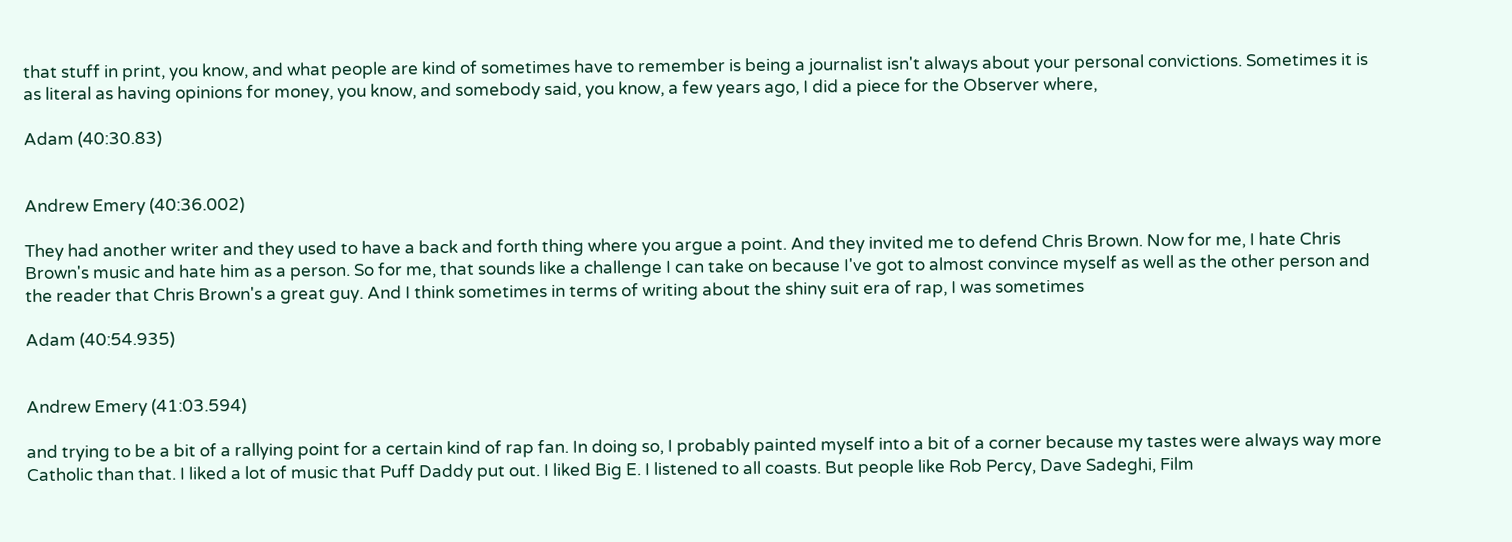that stuff in print, you know, and what people are kind of sometimes have to remember is being a journalist isn't always about your personal convictions. Sometimes it is as literal as having opinions for money, you know, and somebody said, you know, a few years ago, I did a piece for the Observer where,

Adam (40:30.83)


Andrew Emery (40:36.002)

They had another writer and they used to have a back and forth thing where you argue a point. And they invited me to defend Chris Brown. Now for me, I hate Chris Brown's music and hate him as a person. So for me, that sounds like a challenge I can take on because I've got to almost convince myself as well as the other person and the reader that Chris Brown's a great guy. And I think sometimes in terms of writing about the shiny suit era of rap, I was sometimes

Adam (40:54.935)


Andrew Emery (41:03.594)

and trying to be a bit of a rallying point for a certain kind of rap fan. In doing so, I probably painted myself into a bit of a corner because my tastes were always way more Catholic than that. I liked a lot of music that Puff Daddy put out. I liked Big E. I listened to all coasts. But people like Rob Percy, Dave Sadeghi, Film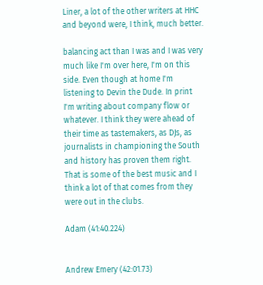Liner, a lot of the other writers at HHC and beyond were, I think, much better.

balancing act than I was and I was very much like I'm over here, I'm on this side. Even though at home I'm listening to Devin the Dude. In print I'm writing about company flow or whatever. I think they were ahead of their time as tastemakers, as DJs, as journalists in championing the South and history has proven them right. That is some of the best music and I think a lot of that comes from they were out in the clubs.

Adam (41:40.224)


Andrew Emery (42:01.73)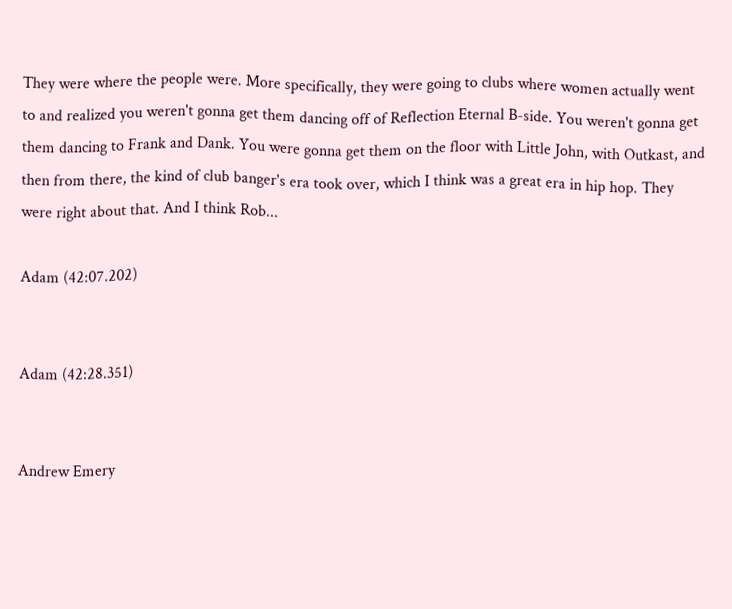They were where the people were. More specifically, they were going to clubs where women actually went to and realized you weren't gonna get them dancing off of Reflection Eternal B-side. You weren't gonna get them dancing to Frank and Dank. You were gonna get them on the floor with Little John, with Outkast, and then from there, the kind of club banger's era took over, which I think was a great era in hip hop. They were right about that. And I think Rob...

Adam (42:07.202)


Adam (42:28.351)


Andrew Emery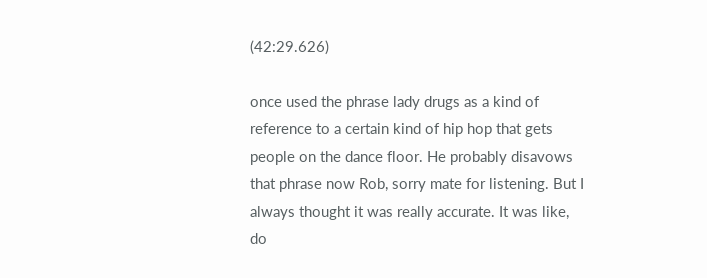(42:29.626)

once used the phrase lady drugs as a kind of reference to a certain kind of hip hop that gets people on the dance floor. He probably disavows that phrase now Rob, sorry mate for listening. But I always thought it was really accurate. It was like, do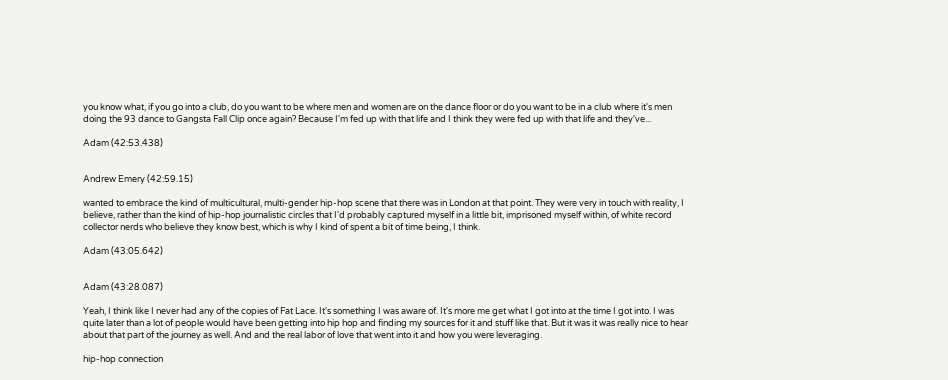you know what, if you go into a club, do you want to be where men and women are on the dance floor or do you want to be in a club where it's men doing the 93 dance to Gangsta Fall Clip once again? Because I'm fed up with that life and I think they were fed up with that life and they've...

Adam (42:53.438)


Andrew Emery (42:59.15)

wanted to embrace the kind of multicultural, multi-gender hip-hop scene that there was in London at that point. They were very in touch with reality, I believe, rather than the kind of hip-hop journalistic circles that I'd probably captured myself in a little bit, imprisoned myself within, of white record collector nerds who believe they know best, which is why I kind of spent a bit of time being, I think.

Adam (43:05.642)


Adam (43:28.087)

Yeah, I think like I never had any of the copies of Fat Lace. It's something I was aware of. It's more me get what I got into at the time I got into. I was quite later than a lot of people would have been getting into hip hop and finding my sources for it and stuff like that. But it was it was really nice to hear about that part of the journey as well. And and the real labor of love that went into it and how you were leveraging.

hip-hop connection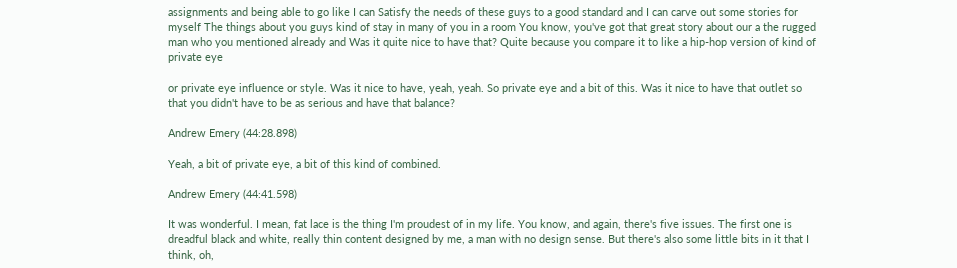assignments and being able to go like I can Satisfy the needs of these guys to a good standard and I can carve out some stories for myself The things about you guys kind of stay in many of you in a room You know, you've got that great story about our a the rugged man who you mentioned already and Was it quite nice to have that? Quite because you compare it to like a hip-hop version of kind of private eye

or private eye influence or style. Was it nice to have, yeah, yeah. So private eye and a bit of this. Was it nice to have that outlet so that you didn't have to be as serious and have that balance?

Andrew Emery (44:28.898)

Yeah, a bit of private eye, a bit of this kind of combined.

Andrew Emery (44:41.598)

It was wonderful. I mean, fat lace is the thing I'm proudest of in my life. You know, and again, there's five issues. The first one is dreadful black and white, really thin content designed by me, a man with no design sense. But there's also some little bits in it that I think, oh,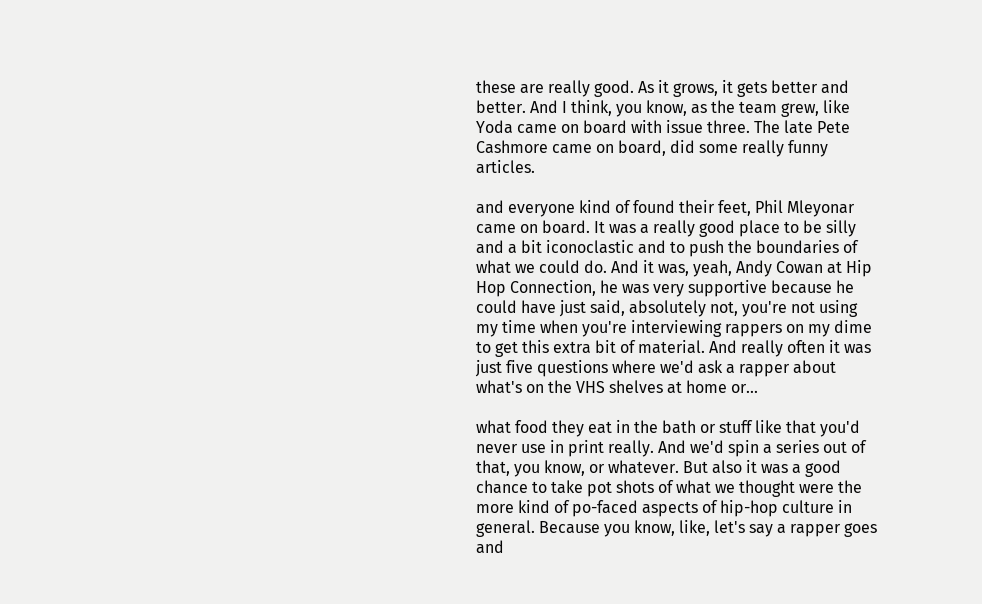these are really good. As it grows, it gets better and better. And I think, you know, as the team grew, like Yoda came on board with issue three. The late Pete Cashmore came on board, did some really funny articles.

and everyone kind of found their feet, Phil Mleyonar came on board. It was a really good place to be silly and a bit iconoclastic and to push the boundaries of what we could do. And it was, yeah, Andy Cowan at Hip Hop Connection, he was very supportive because he could have just said, absolutely not, you're not using my time when you're interviewing rappers on my dime to get this extra bit of material. And really often it was just five questions where we'd ask a rapper about what's on the VHS shelves at home or...

what food they eat in the bath or stuff like that you'd never use in print really. And we'd spin a series out of that, you know, or whatever. But also it was a good chance to take pot shots of what we thought were the more kind of po-faced aspects of hip-hop culture in general. Because you know, like, let's say a rapper goes and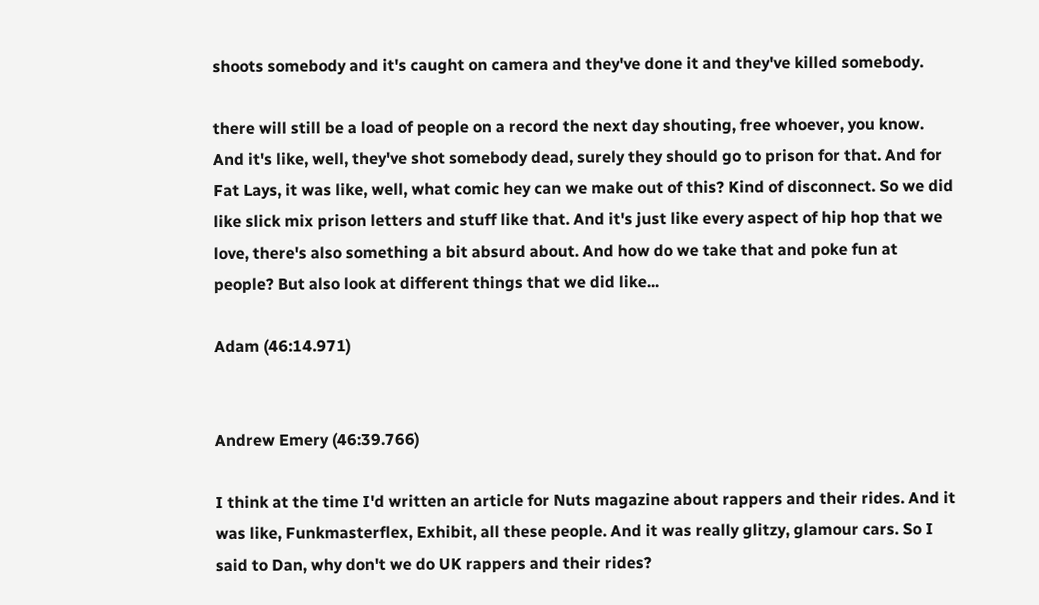shoots somebody and it's caught on camera and they've done it and they've killed somebody.

there will still be a load of people on a record the next day shouting, free whoever, you know. And it's like, well, they've shot somebody dead, surely they should go to prison for that. And for Fat Lays, it was like, well, what comic hey can we make out of this? Kind of disconnect. So we did like slick mix prison letters and stuff like that. And it's just like every aspect of hip hop that we love, there's also something a bit absurd about. And how do we take that and poke fun at people? But also look at different things that we did like...

Adam (46:14.971)


Andrew Emery (46:39.766)

I think at the time I'd written an article for Nuts magazine about rappers and their rides. And it was like, Funkmasterflex, Exhibit, all these people. And it was really glitzy, glamour cars. So I said to Dan, why don't we do UK rappers and their rides?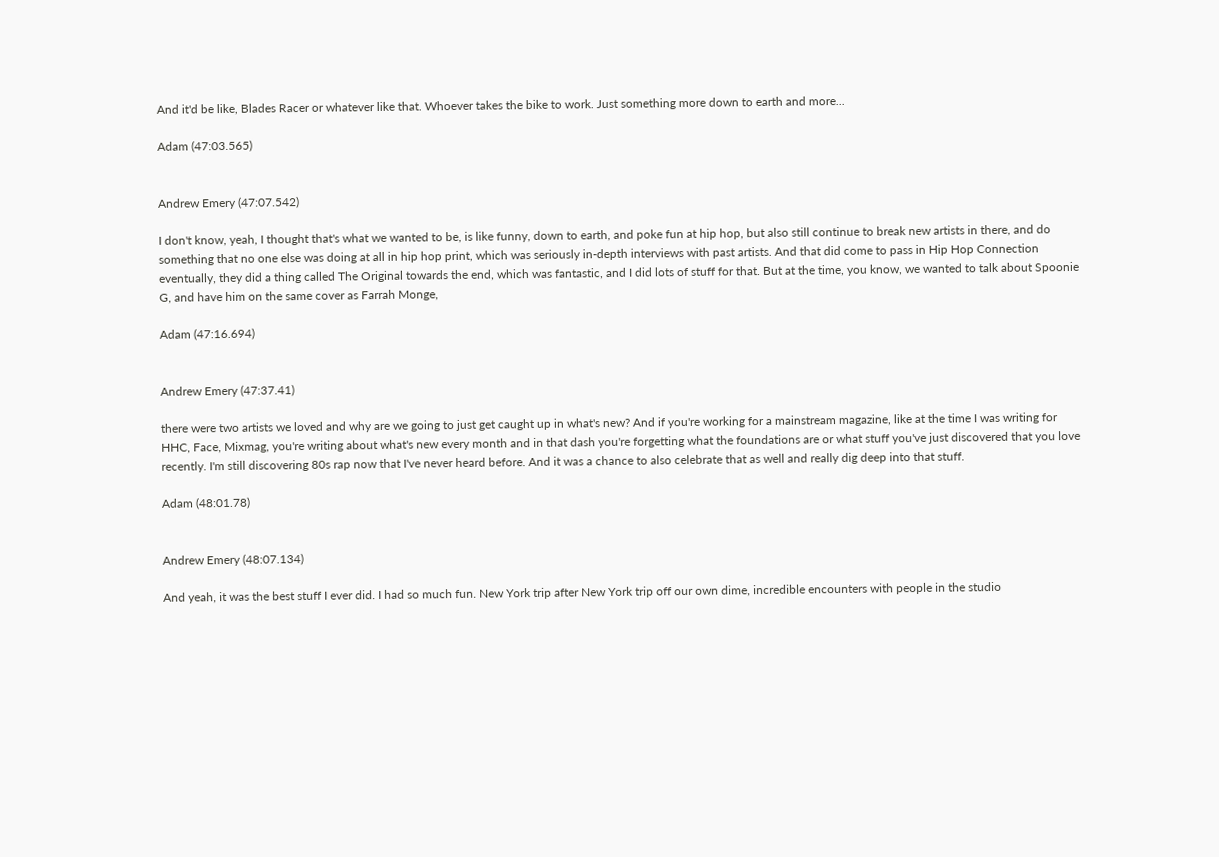And it'd be like, Blades Racer or whatever like that. Whoever takes the bike to work. Just something more down to earth and more...

Adam (47:03.565)


Andrew Emery (47:07.542)

I don't know, yeah, I thought that's what we wanted to be, is like funny, down to earth, and poke fun at hip hop, but also still continue to break new artists in there, and do something that no one else was doing at all in hip hop print, which was seriously in-depth interviews with past artists. And that did come to pass in Hip Hop Connection eventually, they did a thing called The Original towards the end, which was fantastic, and I did lots of stuff for that. But at the time, you know, we wanted to talk about Spoonie G, and have him on the same cover as Farrah Monge,

Adam (47:16.694)


Andrew Emery (47:37.41)

there were two artists we loved and why are we going to just get caught up in what's new? And if you're working for a mainstream magazine, like at the time I was writing for HHC, Face, Mixmag, you're writing about what's new every month and in that dash you're forgetting what the foundations are or what stuff you've just discovered that you love recently. I'm still discovering 80s rap now that I've never heard before. And it was a chance to also celebrate that as well and really dig deep into that stuff.

Adam (48:01.78)


Andrew Emery (48:07.134)

And yeah, it was the best stuff I ever did. I had so much fun. New York trip after New York trip off our own dime, incredible encounters with people in the studio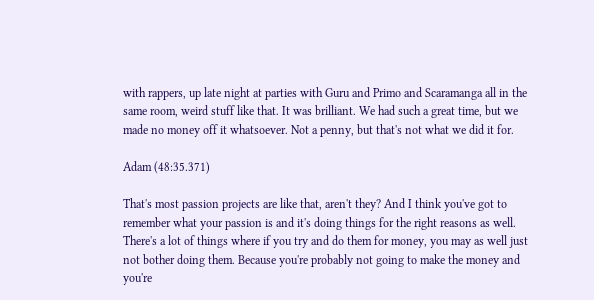with rappers, up late night at parties with Guru and Primo and Scaramanga all in the same room, weird stuff like that. It was brilliant. We had such a great time, but we made no money off it whatsoever. Not a penny, but that's not what we did it for.

Adam (48:35.371)

That's most passion projects are like that, aren't they? And I think you've got to remember what your passion is and it's doing things for the right reasons as well. There's a lot of things where if you try and do them for money, you may as well just not bother doing them. Because you're probably not going to make the money and you're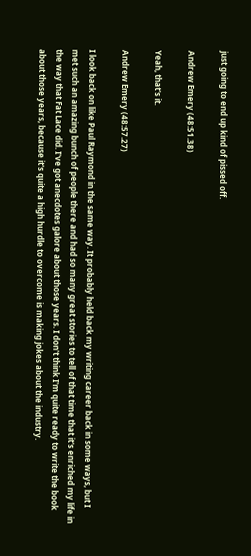just going to end up kind of pissed off.

Andrew Emery (48:51.38)

Yeah, that's it.

Andrew Emery (48:57.27)

I look back on like Paul Raymond in the same way. It probably held back my writing career back in some ways, but I met such an amazing bunch of people there and had so many great stories to tell of that time that it's enriched my life in the way that Fat Lace did. I've got anecdotes galore about those years. I don't think I'm quite ready to write the book about those years, because it's quite a high hurdle to overcome is making jokes about the industry.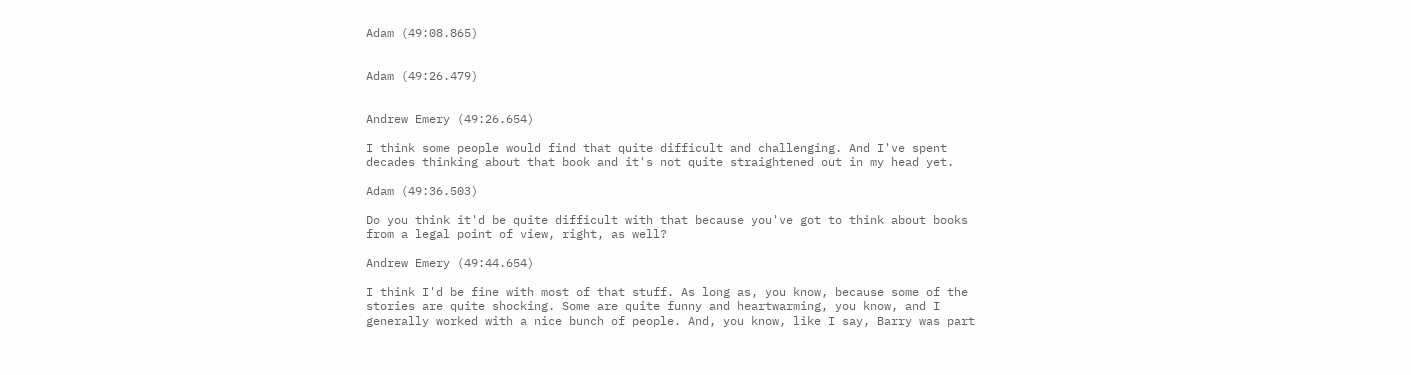Adam (49:08.865)


Adam (49:26.479)


Andrew Emery (49:26.654)

I think some people would find that quite difficult and challenging. And I've spent decades thinking about that book and it's not quite straightened out in my head yet.

Adam (49:36.503)

Do you think it'd be quite difficult with that because you've got to think about books from a legal point of view, right, as well?

Andrew Emery (49:44.654)

I think I'd be fine with most of that stuff. As long as, you know, because some of the stories are quite shocking. Some are quite funny and heartwarming, you know, and I generally worked with a nice bunch of people. And, you know, like I say, Barry was part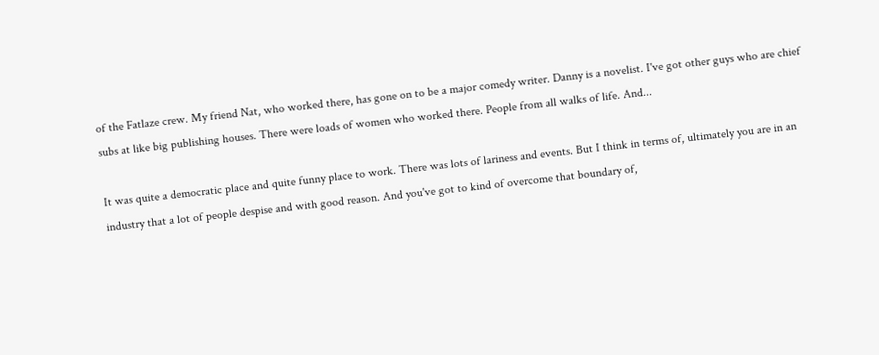of the Fatlaze crew. My friend Nat, who worked there, has gone on to be a major comedy writer. Danny is a novelist. I've got other guys who are chief subs at like big publishing houses. There were loads of women who worked there. People from all walks of life. And...

It was quite a democratic place and quite funny place to work. There was lots of lariness and events. But I think in terms of, ultimately you are in an industry that a lot of people despise and with good reason. And you've got to kind of overcome that boundary of,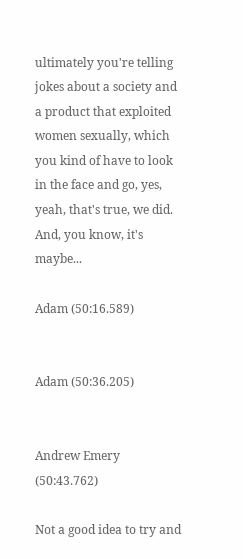ultimately you're telling jokes about a society and a product that exploited women sexually, which you kind of have to look in the face and go, yes, yeah, that's true, we did. And, you know, it's maybe...

Adam (50:16.589)


Adam (50:36.205)


Andrew Emery (50:43.762)

Not a good idea to try and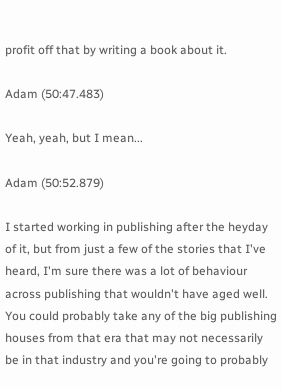profit off that by writing a book about it.

Adam (50:47.483)

Yeah, yeah, but I mean...

Adam (50:52.879)

I started working in publishing after the heyday of it, but from just a few of the stories that I've heard, I'm sure there was a lot of behaviour across publishing that wouldn't have aged well. You could probably take any of the big publishing houses from that era that may not necessarily be in that industry and you're going to probably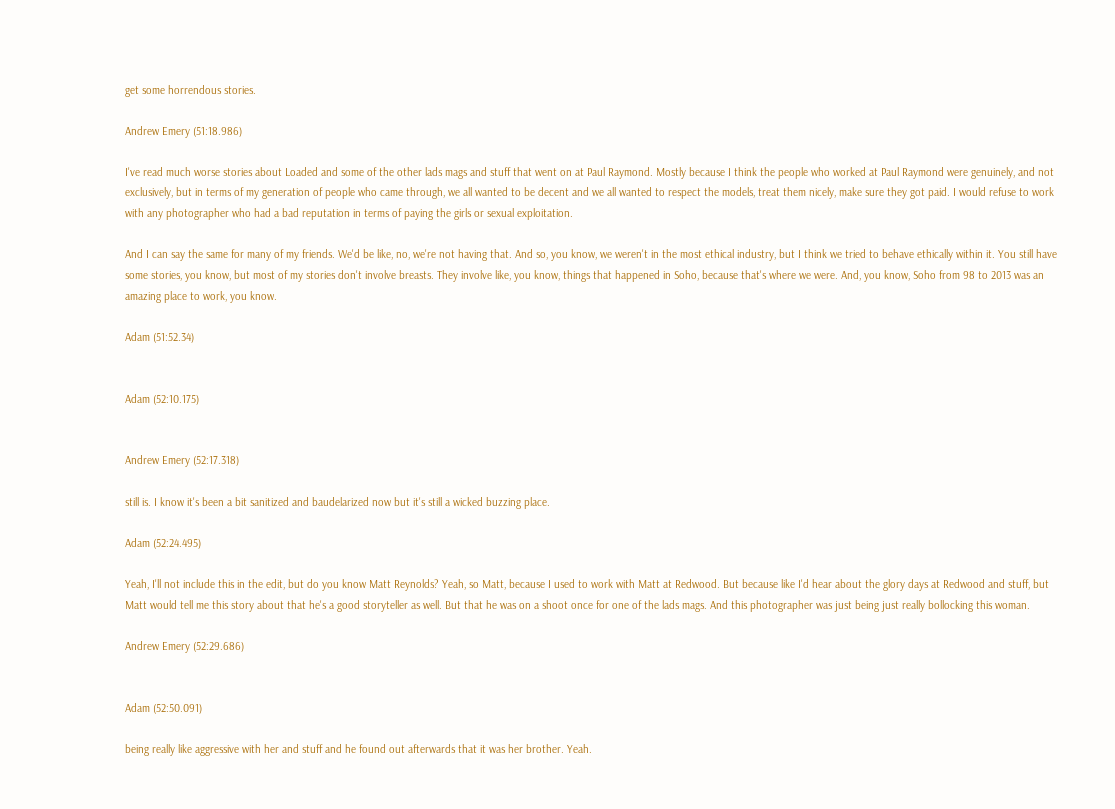get some horrendous stories.

Andrew Emery (51:18.986)

I've read much worse stories about Loaded and some of the other lads mags and stuff that went on at Paul Raymond. Mostly because I think the people who worked at Paul Raymond were genuinely, and not exclusively, but in terms of my generation of people who came through, we all wanted to be decent and we all wanted to respect the models, treat them nicely, make sure they got paid. I would refuse to work with any photographer who had a bad reputation in terms of paying the girls or sexual exploitation.

And I can say the same for many of my friends. We'd be like, no, we're not having that. And so, you know, we weren't in the most ethical industry, but I think we tried to behave ethically within it. You still have some stories, you know, but most of my stories don't involve breasts. They involve like, you know, things that happened in Soho, because that's where we were. And, you know, Soho from 98 to 2013 was an amazing place to work, you know.

Adam (51:52.34)


Adam (52:10.175)


Andrew Emery (52:17.318)

still is. I know it's been a bit sanitized and baudelarized now but it's still a wicked buzzing place.

Adam (52:24.495)

Yeah, I'll not include this in the edit, but do you know Matt Reynolds? Yeah, so Matt, because I used to work with Matt at Redwood. But because like I'd hear about the glory days at Redwood and stuff, but Matt would tell me this story about that he's a good storyteller as well. But that he was on a shoot once for one of the lads mags. And this photographer was just being just really bollocking this woman.

Andrew Emery (52:29.686)


Adam (52:50.091)

being really like aggressive with her and stuff and he found out afterwards that it was her brother. Yeah.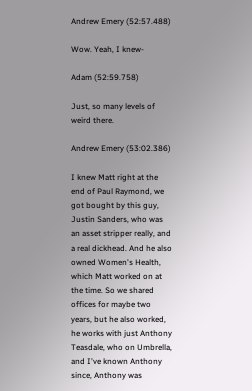Andrew Emery (52:57.488)

Wow. Yeah, I knew-

Adam (52:59.758)

Just, so many levels of weird there.

Andrew Emery (53:02.386)

I knew Matt right at the end of Paul Raymond, we got bought by this guy, Justin Sanders, who was an asset stripper really, and a real dickhead. And he also owned Women's Health, which Matt worked on at the time. So we shared offices for maybe two years, but he also worked, he works with just Anthony Teasdale, who on Umbrella, and I've known Anthony since, Anthony was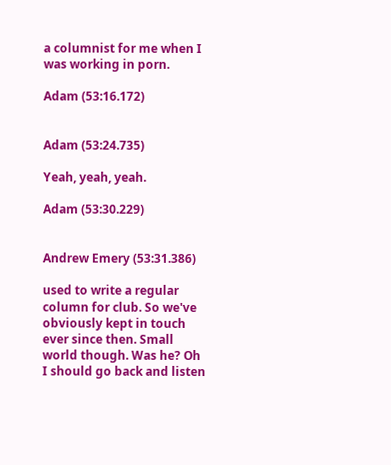a columnist for me when I was working in porn.

Adam (53:16.172)


Adam (53:24.735)

Yeah, yeah, yeah.

Adam (53:30.229)


Andrew Emery (53:31.386)

used to write a regular column for club. So we've obviously kept in touch ever since then. Small world though. Was he? Oh I should go back and listen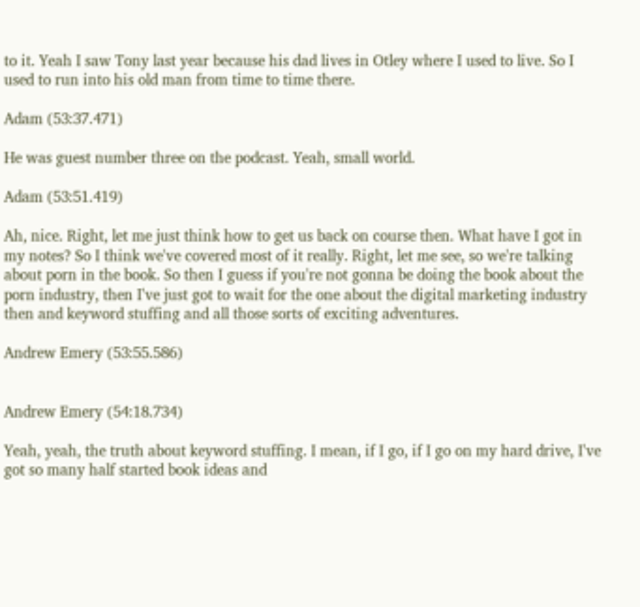to it. Yeah I saw Tony last year because his dad lives in Otley where I used to live. So I used to run into his old man from time to time there.

Adam (53:37.471)

He was guest number three on the podcast. Yeah, small world.

Adam (53:51.419)

Ah, nice. Right, let me just think how to get us back on course then. What have I got in my notes? So I think we've covered most of it really. Right, let me see, so we're talking about porn in the book. So then I guess if you're not gonna be doing the book about the porn industry, then I've just got to wait for the one about the digital marketing industry then and keyword stuffing and all those sorts of exciting adventures.

Andrew Emery (53:55.586)


Andrew Emery (54:18.734)

Yeah, yeah, the truth about keyword stuffing. I mean, if I go, if I go on my hard drive, I've got so many half started book ideas and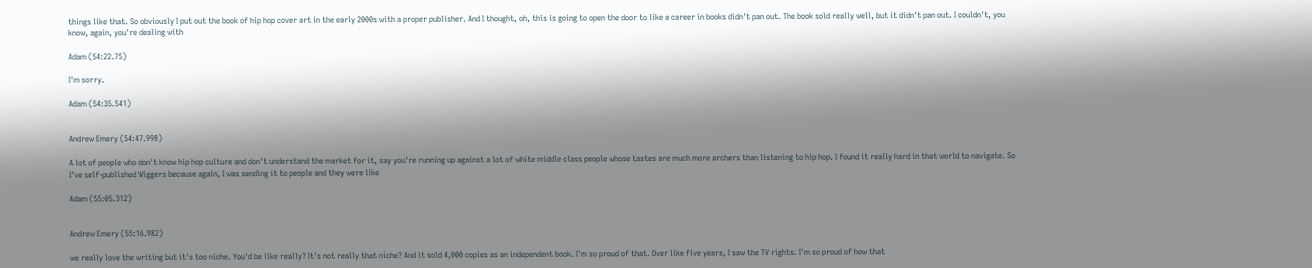things like that. So obviously I put out the book of hip hop cover art in the early 2000s with a proper publisher. And I thought, oh, this is going to open the door to like a career in books didn't pan out. The book sold really well, but it didn't pan out. I couldn't, you know, again, you're dealing with

Adam (54:22.75)

I'm sorry.

Adam (54:35.541)


Andrew Emery (54:47.998)

A lot of people who don't know hip hop culture and don't understand the market for it, say you're running up against a lot of white middle class people whose tastes are much more archers than listening to hip hop. I found it really hard in that world to navigate. So I've self-published Wiggers because again, I was sending it to people and they were like

Adam (55:05.312)


Andrew Emery (55:16.982)

we really love the writing but it's too niche. You'd be like really? It's not really that niche? And it sold 4,000 copies as an independent book. I'm so proud of that. Over like five years, I saw the TV rights. I'm so proud of how that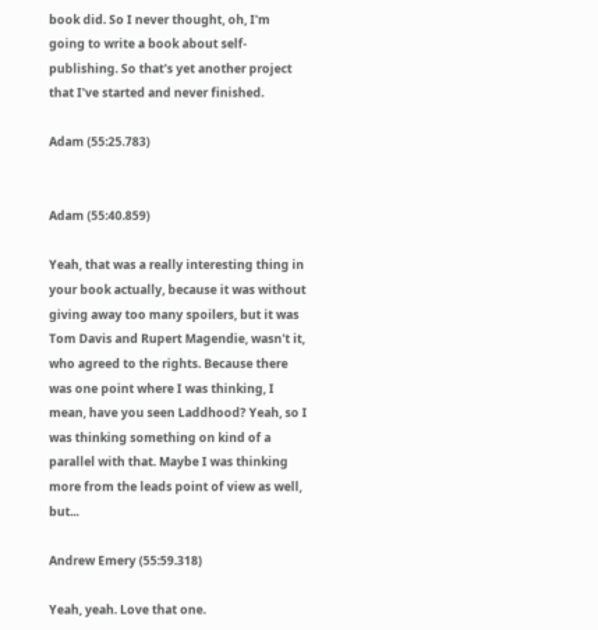book did. So I never thought, oh, I'm going to write a book about self-publishing. So that's yet another project that I've started and never finished.

Adam (55:25.783)


Adam (55:40.859)

Yeah, that was a really interesting thing in your book actually, because it was without giving away too many spoilers, but it was Tom Davis and Rupert Magendie, wasn't it, who agreed to the rights. Because there was one point where I was thinking, I mean, have you seen Laddhood? Yeah, so I was thinking something on kind of a parallel with that. Maybe I was thinking more from the leads point of view as well, but...

Andrew Emery (55:59.318)

Yeah, yeah. Love that one.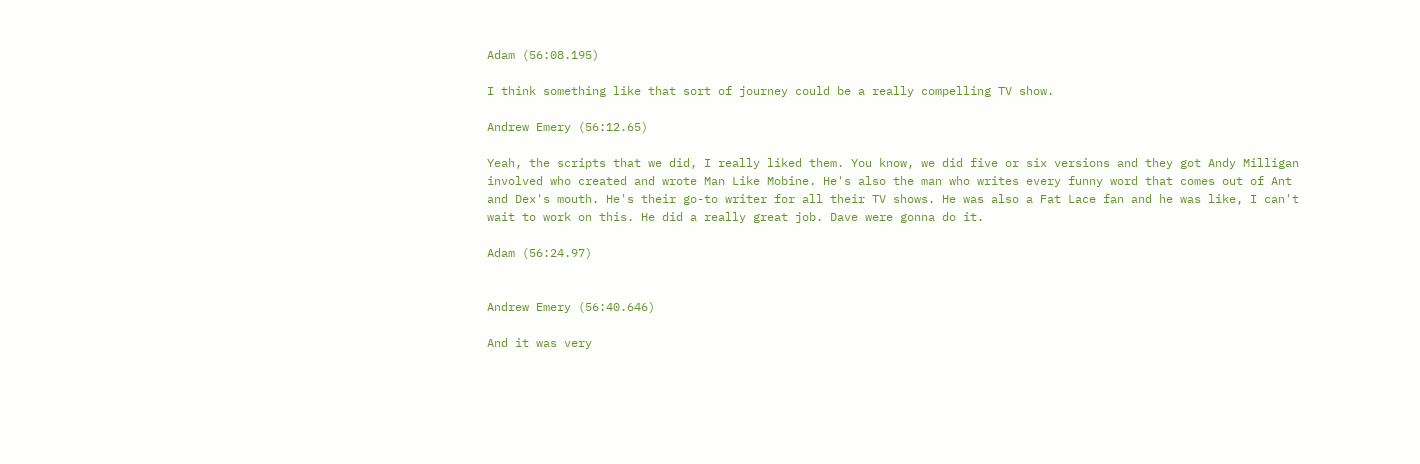Adam (56:08.195)

I think something like that sort of journey could be a really compelling TV show.

Andrew Emery (56:12.65)

Yeah, the scripts that we did, I really liked them. You know, we did five or six versions and they got Andy Milligan involved who created and wrote Man Like Mobine. He's also the man who writes every funny word that comes out of Ant and Dex's mouth. He's their go-to writer for all their TV shows. He was also a Fat Lace fan and he was like, I can't wait to work on this. He did a really great job. Dave were gonna do it.

Adam (56:24.97)


Andrew Emery (56:40.646)

And it was very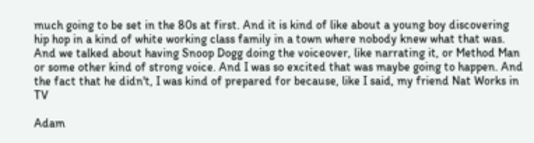much going to be set in the 80s at first. And it is kind of like about a young boy discovering hip hop in a kind of white working class family in a town where nobody knew what that was. And we talked about having Snoop Dogg doing the voiceover, like narrating it, or Method Man or some other kind of strong voice. And I was so excited that was maybe going to happen. And the fact that he didn't, I was kind of prepared for because, like I said, my friend Nat Works in TV

Adam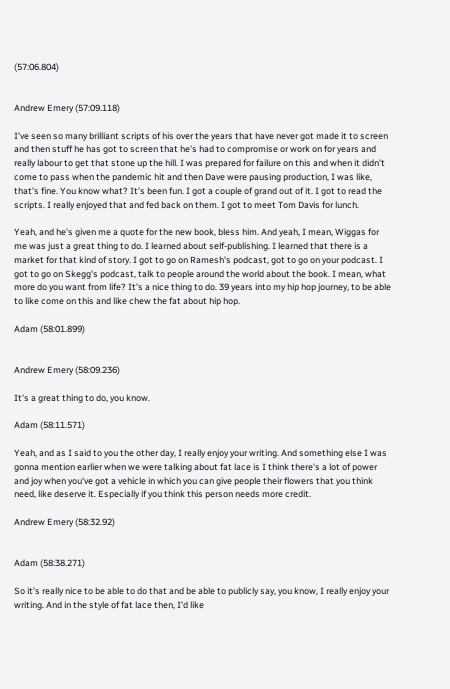(57:06.804)


Andrew Emery (57:09.118)

I've seen so many brilliant scripts of his over the years that have never got made it to screen and then stuff he has got to screen that he's had to compromise or work on for years and really labour to get that stone up the hill. I was prepared for failure on this and when it didn't come to pass when the pandemic hit and then Dave were pausing production, I was like, that's fine. You know what? It's been fun. I got a couple of grand out of it. I got to read the scripts. I really enjoyed that and fed back on them. I got to meet Tom Davis for lunch.

Yeah, and he's given me a quote for the new book, bless him. And yeah, I mean, Wiggas for me was just a great thing to do. I learned about self-publishing. I learned that there is a market for that kind of story. I got to go on Ramesh's podcast, got to go on your podcast. I got to go on Skegg's podcast, talk to people around the world about the book. I mean, what more do you want from life? It's a nice thing to do. 39 years into my hip hop journey, to be able to like come on this and like chew the fat about hip hop.

Adam (58:01.899)


Andrew Emery (58:09.236)

It's a great thing to do, you know.

Adam (58:11.571)

Yeah, and as I said to you the other day, I really enjoy your writing. And something else I was gonna mention earlier when we were talking about fat lace is I think there's a lot of power and joy when you've got a vehicle in which you can give people their flowers that you think need, like deserve it. Especially if you think this person needs more credit.

Andrew Emery (58:32.92)


Adam (58:38.271)

So it's really nice to be able to do that and be able to publicly say, you know, I really enjoy your writing. And in the style of fat lace then, I'd like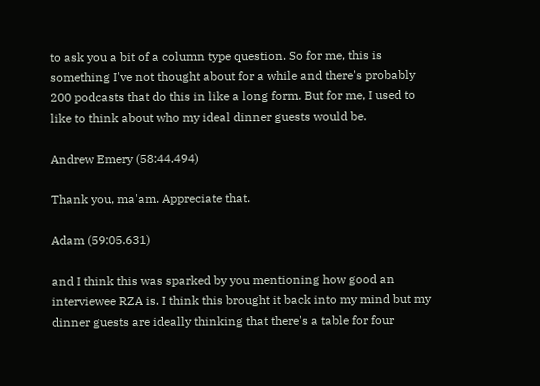to ask you a bit of a column type question. So for me, this is something I've not thought about for a while and there's probably 200 podcasts that do this in like a long form. But for me, I used to like to think about who my ideal dinner guests would be.

Andrew Emery (58:44.494)

Thank you, ma'am. Appreciate that.

Adam (59:05.631)

and I think this was sparked by you mentioning how good an interviewee RZA is. I think this brought it back into my mind but my dinner guests are ideally thinking that there's a table for four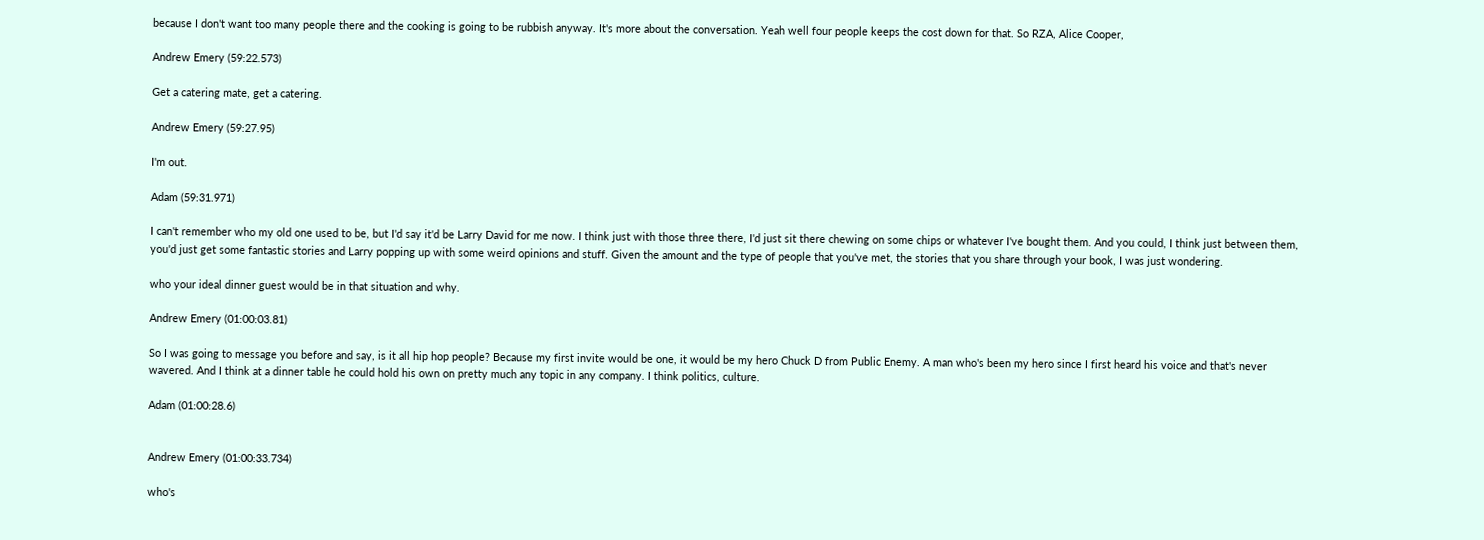because I don't want too many people there and the cooking is going to be rubbish anyway. It's more about the conversation. Yeah well four people keeps the cost down for that. So RZA, Alice Cooper,

Andrew Emery (59:22.573)

Get a catering mate, get a catering.

Andrew Emery (59:27.95)

I'm out.

Adam (59:31.971)

I can't remember who my old one used to be, but I'd say it'd be Larry David for me now. I think just with those three there, I'd just sit there chewing on some chips or whatever I've bought them. And you could, I think just between them, you'd just get some fantastic stories and Larry popping up with some weird opinions and stuff. Given the amount and the type of people that you've met, the stories that you share through your book, I was just wondering.

who your ideal dinner guest would be in that situation and why.

Andrew Emery (01:00:03.81)

So I was going to message you before and say, is it all hip hop people? Because my first invite would be one, it would be my hero Chuck D from Public Enemy. A man who's been my hero since I first heard his voice and that's never wavered. And I think at a dinner table he could hold his own on pretty much any topic in any company. I think politics, culture.

Adam (01:00:28.6)


Andrew Emery (01:00:33.734)

who's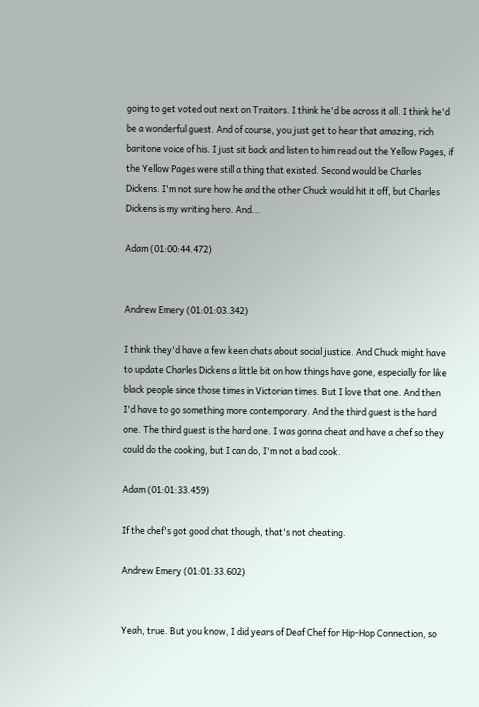going to get voted out next on Traitors. I think he'd be across it all. I think he'd be a wonderful guest. And of course, you just get to hear that amazing, rich baritone voice of his. I just sit back and listen to him read out the Yellow Pages, if the Yellow Pages were still a thing that existed. Second would be Charles Dickens. I'm not sure how he and the other Chuck would hit it off, but Charles Dickens is my writing hero. And...

Adam (01:00:44.472)


Andrew Emery (01:01:03.342)

I think they'd have a few keen chats about social justice. And Chuck might have to update Charles Dickens a little bit on how things have gone, especially for like black people since those times in Victorian times. But I love that one. And then I'd have to go something more contemporary. And the third guest is the hard one. The third guest is the hard one. I was gonna cheat and have a chef so they could do the cooking, but I can do, I'm not a bad cook.

Adam (01:01:33.459)

If the chef's got good chat though, that's not cheating.

Andrew Emery (01:01:33.602)


Yeah, true. But you know, I did years of Deaf Chef for Hip-Hop Connection, so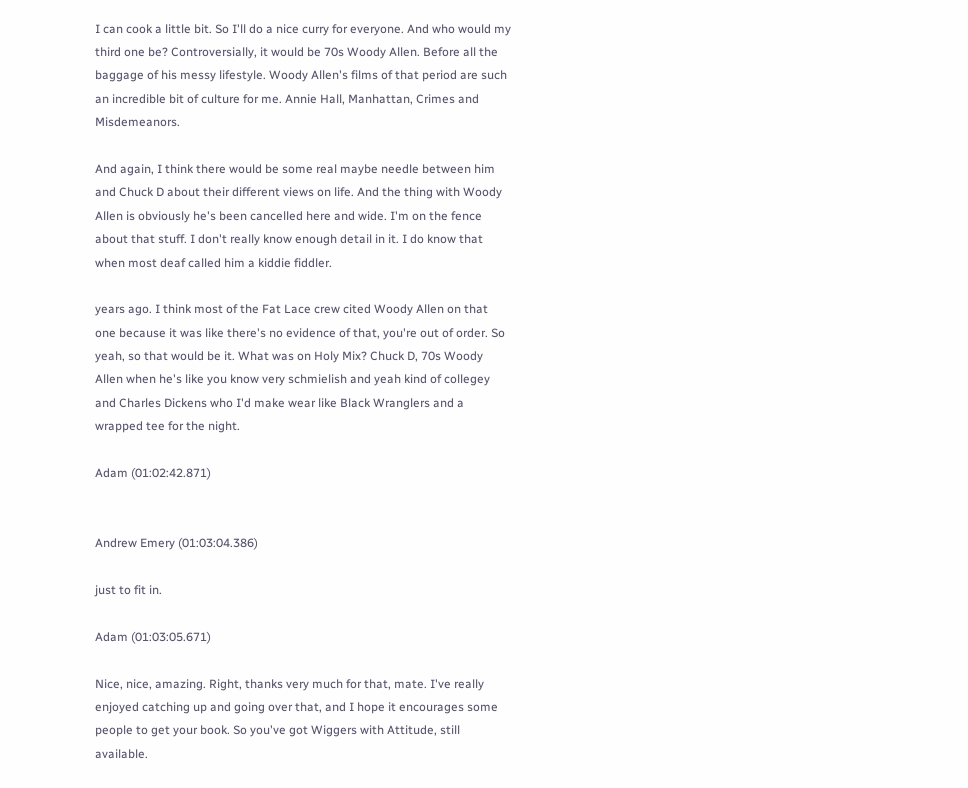I can cook a little bit. So I'll do a nice curry for everyone. And who would my third one be? Controversially, it would be 70s Woody Allen. Before all the baggage of his messy lifestyle. Woody Allen's films of that period are such an incredible bit of culture for me. Annie Hall, Manhattan, Crimes and Misdemeanors.

And again, I think there would be some real maybe needle between him and Chuck D about their different views on life. And the thing with Woody Allen is obviously he's been cancelled here and wide. I'm on the fence about that stuff. I don't really know enough detail in it. I do know that when most deaf called him a kiddie fiddler.

years ago. I think most of the Fat Lace crew cited Woody Allen on that one because it was like there's no evidence of that, you're out of order. So yeah, so that would be it. What was on Holy Mix? Chuck D, 70s Woody Allen when he's like you know very schmielish and yeah kind of collegey and Charles Dickens who I'd make wear like Black Wranglers and a wrapped tee for the night.

Adam (01:02:42.871)


Andrew Emery (01:03:04.386)

just to fit in.

Adam (01:03:05.671)

Nice, nice, amazing. Right, thanks very much for that, mate. I've really enjoyed catching up and going over that, and I hope it encourages some people to get your book. So you've got Wiggers with Attitude, still available.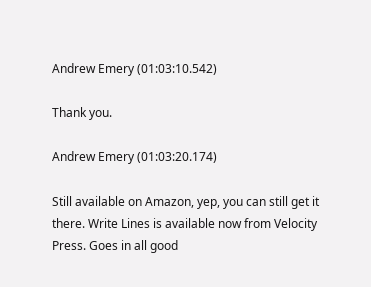Andrew Emery (01:03:10.542)

Thank you.

Andrew Emery (01:03:20.174)

Still available on Amazon, yep, you can still get it there. Write Lines is available now from Velocity Press. Goes in all good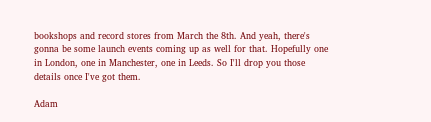bookshops and record stores from March the 8th. And yeah, there's gonna be some launch events coming up as well for that. Hopefully one in London, one in Manchester, one in Leeds. So I'll drop you those details once I've got them.

Adam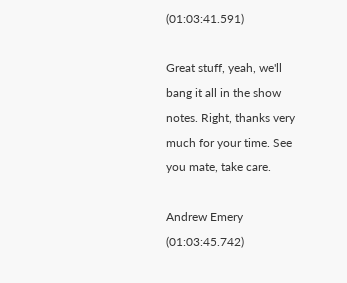(01:03:41.591)

Great stuff, yeah, we'll bang it all in the show notes. Right, thanks very much for your time. See you mate, take care.

Andrew Emery (01:03:45.742)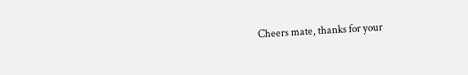Cheers mate, thanks for your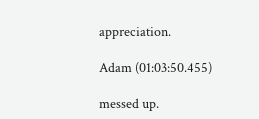appreciation.

Adam (01:03:50.455)

messed up.